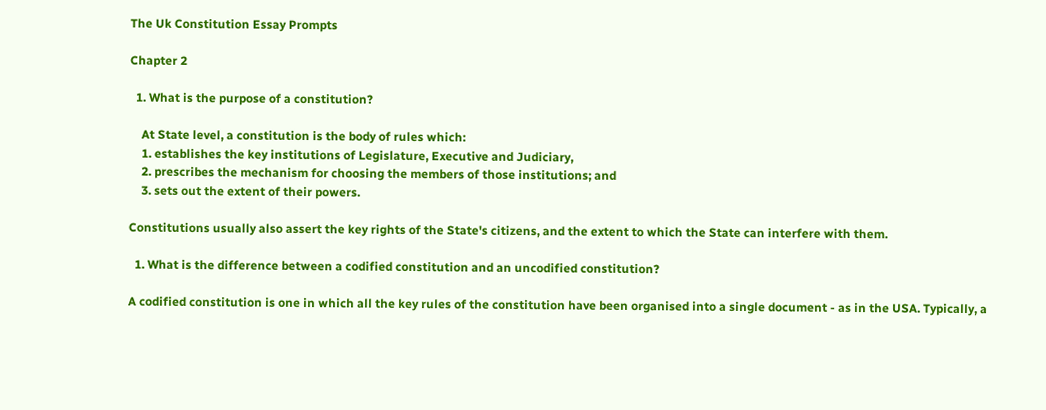The Uk Constitution Essay Prompts

Chapter 2

  1. What is the purpose of a constitution?

    At State level, a constitution is the body of rules which:
    1. establishes the key institutions of Legislature, Executive and Judiciary,
    2. prescribes the mechanism for choosing the members of those institutions; and
    3. sets out the extent of their powers.

Constitutions usually also assert the key rights of the State's citizens, and the extent to which the State can interfere with them.

  1. What is the difference between a codified constitution and an uncodified constitution?

A codified constitution is one in which all the key rules of the constitution have been organised into a single document - as in the USA. Typically, a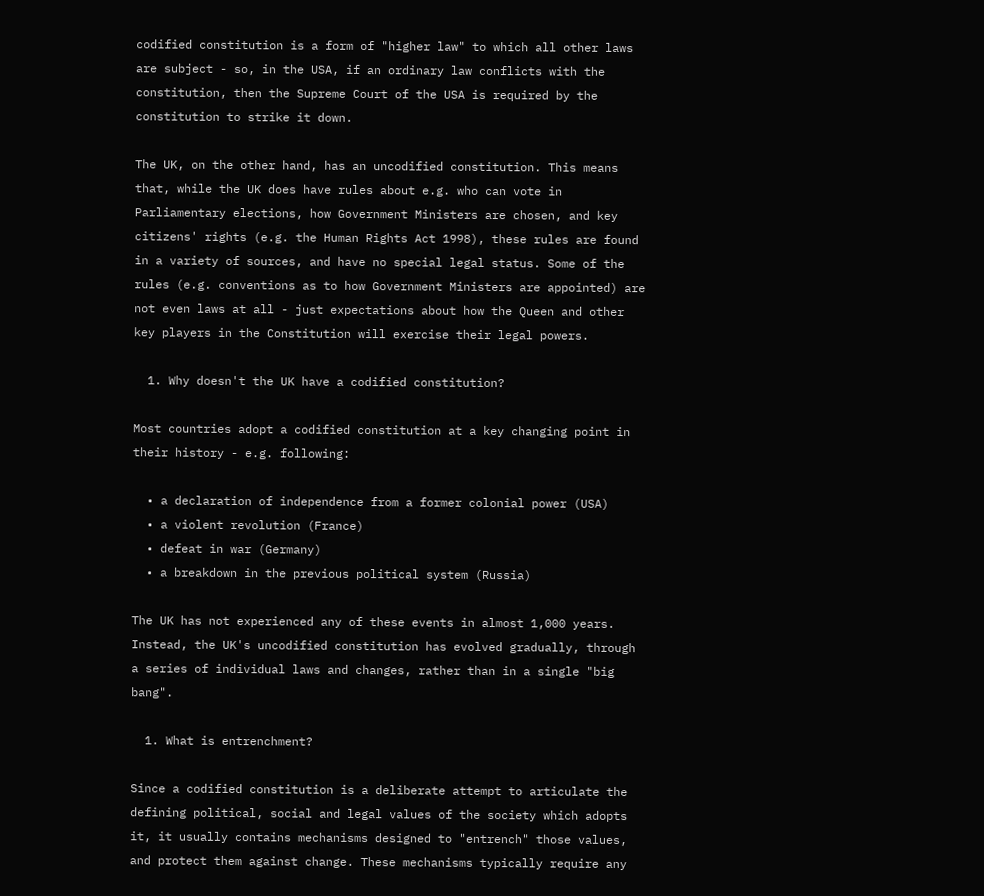codified constitution is a form of "higher law" to which all other laws are subject - so, in the USA, if an ordinary law conflicts with the constitution, then the Supreme Court of the USA is required by the constitution to strike it down.

The UK, on the other hand, has an uncodified constitution. This means that, while the UK does have rules about e.g. who can vote in Parliamentary elections, how Government Ministers are chosen, and key citizens' rights (e.g. the Human Rights Act 1998), these rules are found in a variety of sources, and have no special legal status. Some of the rules (e.g. conventions as to how Government Ministers are appointed) are not even laws at all - just expectations about how the Queen and other key players in the Constitution will exercise their legal powers.

  1. Why doesn't the UK have a codified constitution?

Most countries adopt a codified constitution at a key changing point in their history - e.g. following:

  • a declaration of independence from a former colonial power (USA)
  • a violent revolution (France)
  • defeat in war (Germany)
  • a breakdown in the previous political system (Russia)

The UK has not experienced any of these events in almost 1,000 years. Instead, the UK's uncodified constitution has evolved gradually, through a series of individual laws and changes, rather than in a single "big bang".

  1. What is entrenchment?

Since a codified constitution is a deliberate attempt to articulate the defining political, social and legal values of the society which adopts it, it usually contains mechanisms designed to "entrench" those values, and protect them against change. These mechanisms typically require any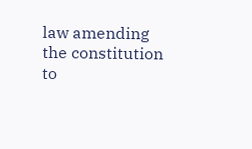law amending the constitution to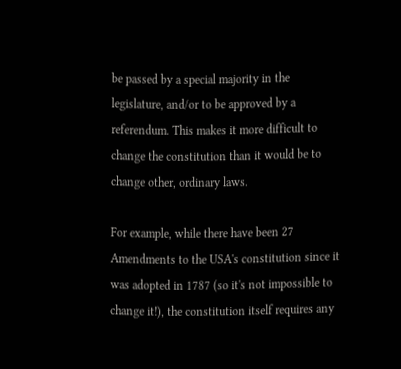be passed by a special majority in the legislature, and/or to be approved by a referendum. This makes it more difficult to change the constitution than it would be to change other, ordinary laws.

For example, while there have been 27 Amendments to the USA's constitution since it was adopted in 1787 (so it's not impossible to change it!), the constitution itself requires any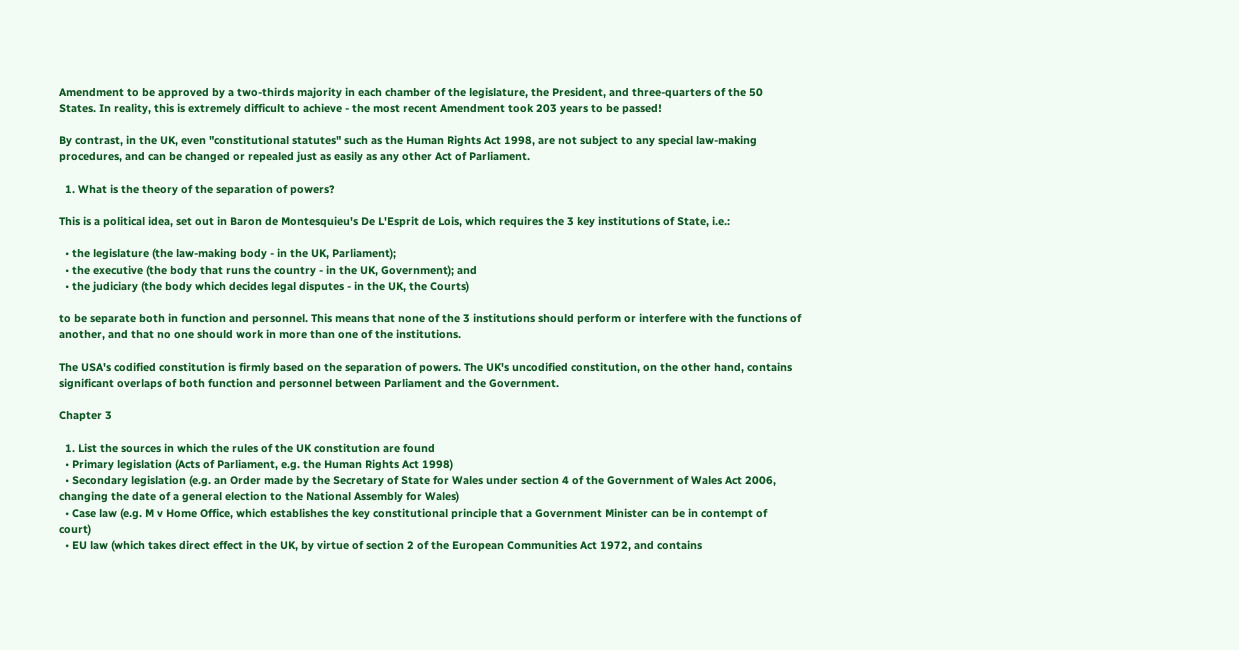Amendment to be approved by a two-thirds majority in each chamber of the legislature, the President, and three-quarters of the 50 States. In reality, this is extremely difficult to achieve - the most recent Amendment took 203 years to be passed!

By contrast, in the UK, even "constitutional statutes" such as the Human Rights Act 1998, are not subject to any special law-making procedures, and can be changed or repealed just as easily as any other Act of Parliament.

  1. What is the theory of the separation of powers?

This is a political idea, set out in Baron de Montesquieu's De L'Esprit de Lois, which requires the 3 key institutions of State, i.e.:

  • the legislature (the law-making body - in the UK, Parliament);
  • the executive (the body that runs the country - in the UK, Government); and
  • the judiciary (the body which decides legal disputes - in the UK, the Courts)

to be separate both in function and personnel. This means that none of the 3 institutions should perform or interfere with the functions of another, and that no one should work in more than one of the institutions.

The USA's codified constitution is firmly based on the separation of powers. The UK's uncodified constitution, on the other hand, contains significant overlaps of both function and personnel between Parliament and the Government.

Chapter 3

  1. List the sources in which the rules of the UK constitution are found
  • Primary legislation (Acts of Parliament, e.g. the Human Rights Act 1998)
  • Secondary legislation (e.g. an Order made by the Secretary of State for Wales under section 4 of the Government of Wales Act 2006, changing the date of a general election to the National Assembly for Wales)
  • Case law (e.g. M v Home Office, which establishes the key constitutional principle that a Government Minister can be in contempt of court)
  • EU law (which takes direct effect in the UK, by virtue of section 2 of the European Communities Act 1972, and contains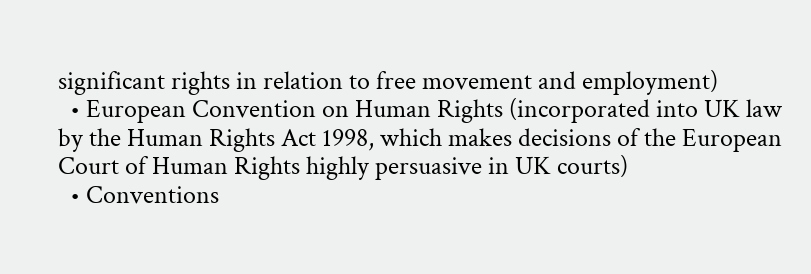significant rights in relation to free movement and employment)
  • European Convention on Human Rights (incorporated into UK law by the Human Rights Act 1998, which makes decisions of the European Court of Human Rights highly persuasive in UK courts)
  • Conventions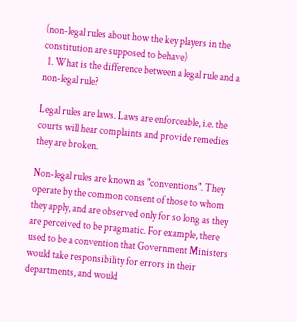(non-legal rules about how the key players in the constitution are supposed to behave)
  1. What is the difference between a legal rule and a non-legal rule?

Legal rules are laws. Laws are enforceable, i.e. the courts will hear complaints and provide remedies they are broken.

Non-legal rules are known as "conventions". They operate by the common consent of those to whom they apply, and are observed only for so long as they are perceived to be pragmatic. For example, there used to be a convention that Government Ministers would take responsibility for errors in their departments, and would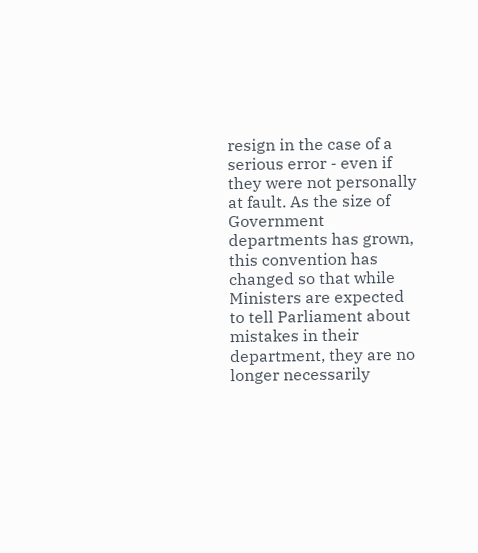resign in the case of a serious error - even if they were not personally at fault. As the size of Government departments has grown, this convention has changed so that while Ministers are expected to tell Parliament about mistakes in their department, they are no longer necessarily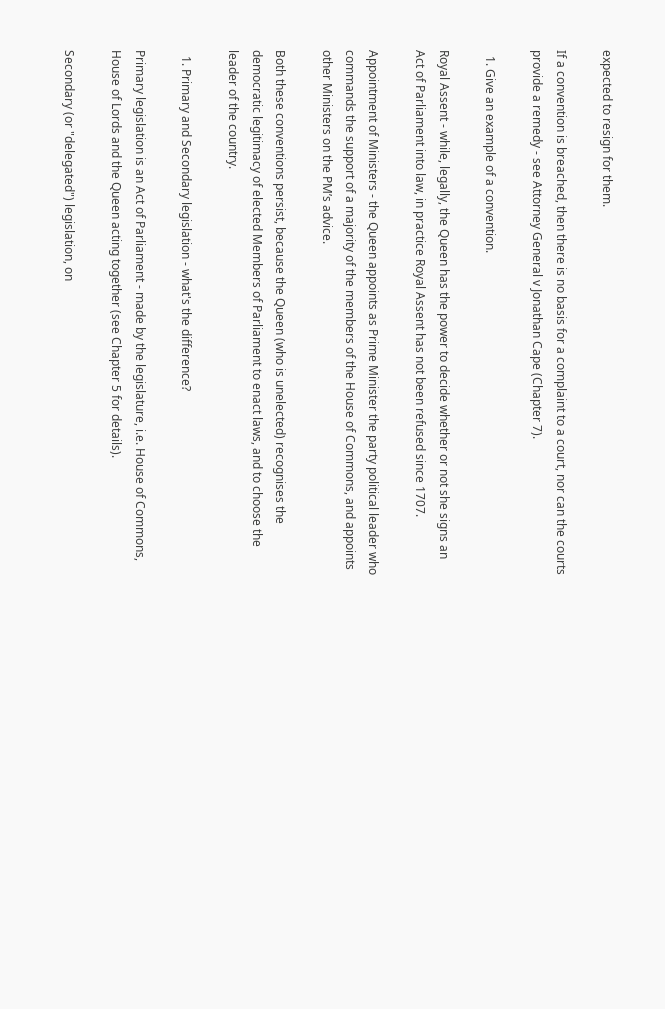expected to resign for them.

If a convention is breached, then there is no basis for a complaint to a court, nor can the courts provide a remedy - see Attorney General v Jonathan Cape (Chapter 7).

  1. Give an example of a convention.

Royal Assent - while, legally, the Queen has the power to decide whether or not she signs an Act of Parliament into law, in practice Royal Assent has not been refused since 1707.

Appointment of Ministers - the Queen appoints as Prime Minister the party political leader who commands the support of a majority of the members of the House of Commons, and appoints other Ministers on the PM’s advice.

Both these conventions persist, because the Queen (who is unelected) recognises the democratic legitimacy of elected Members of Parliament to enact laws, and to choose the leader of the country.

  1. Primary and Secondary legislation - what's the difference?

Primary legislation is an Act of Parliament - made by the legislature, i.e. House of Commons, House of Lords and the Queen acting together (see Chapter 5 for details).

Secondary (or "delegated") legislation, on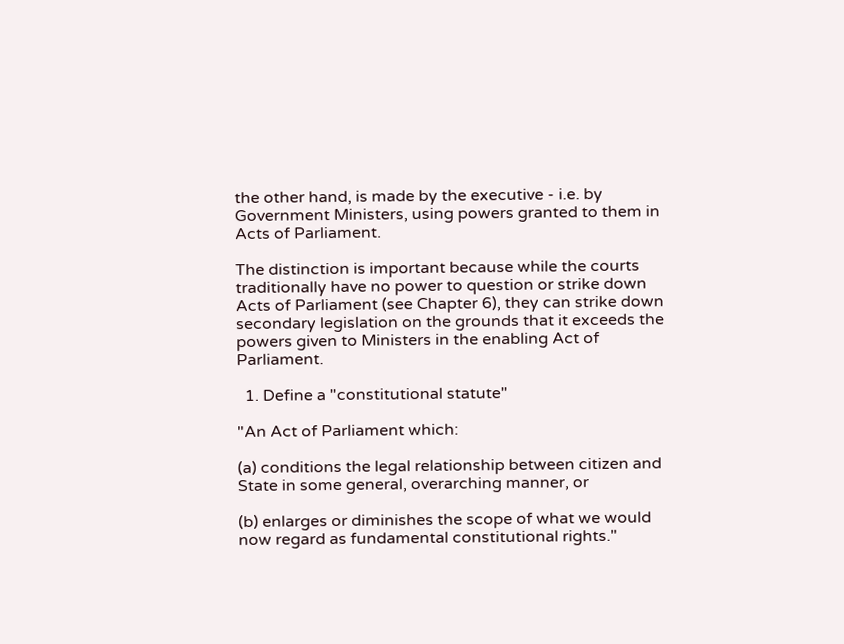the other hand, is made by the executive - i.e. by Government Ministers, using powers granted to them in Acts of Parliament.

The distinction is important because while the courts traditionally have no power to question or strike down Acts of Parliament (see Chapter 6), they can strike down secondary legislation on the grounds that it exceeds the powers given to Ministers in the enabling Act of Parliament.

  1. Define a "constitutional statute"

"An Act of Parliament which:

(a) conditions the legal relationship between citizen and State in some general, overarching manner, or

(b) enlarges or diminishes the scope of what we would now regard as fundamental constitutional rights."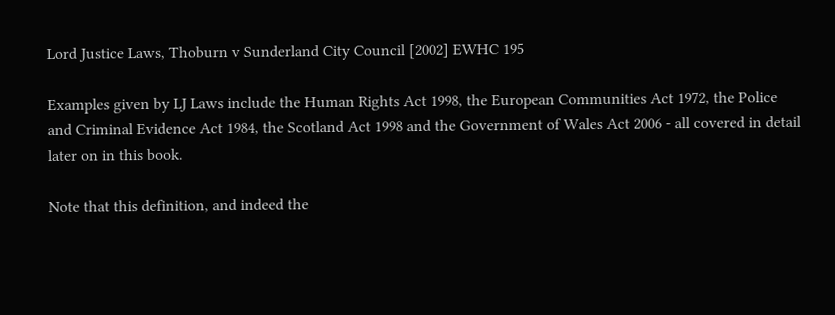Lord Justice Laws, Thoburn v Sunderland City Council [2002] EWHC 195

Examples given by LJ Laws include the Human Rights Act 1998, the European Communities Act 1972, the Police and Criminal Evidence Act 1984, the Scotland Act 1998 and the Government of Wales Act 2006 - all covered in detail later on in this book.

Note that this definition, and indeed the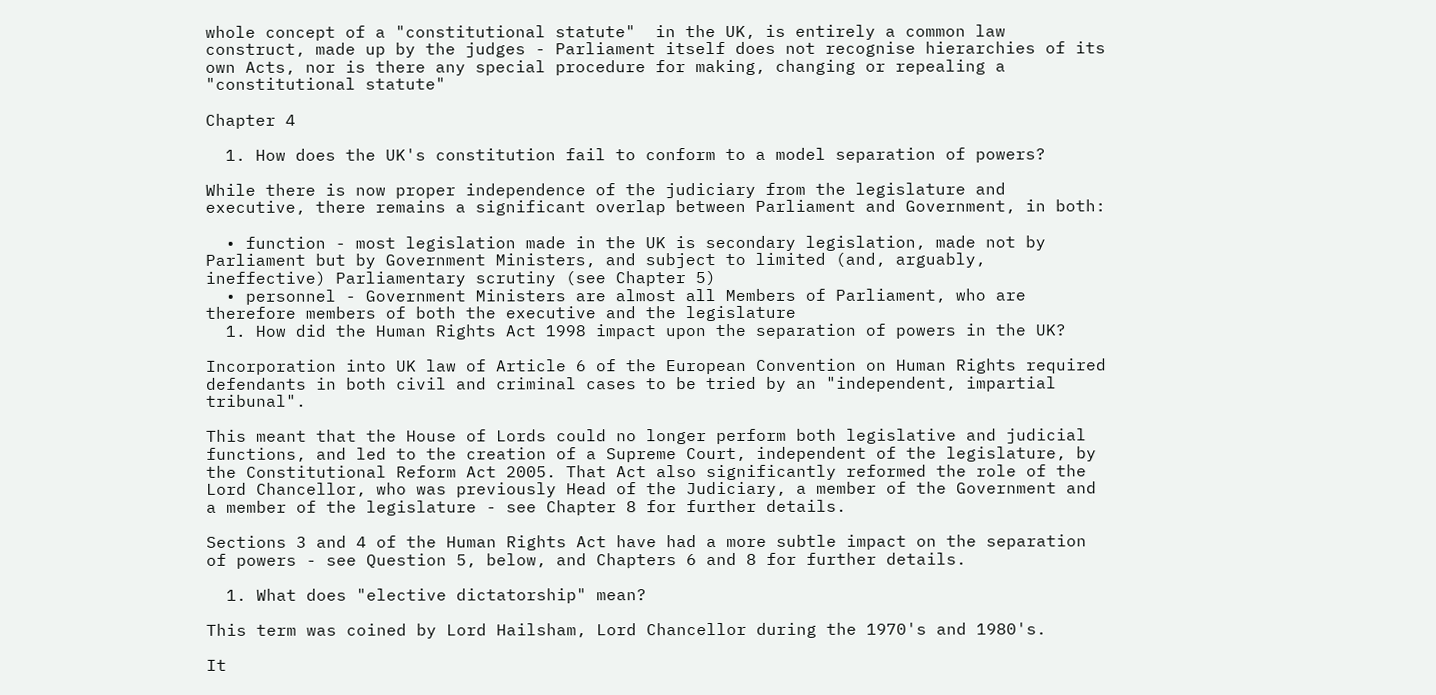whole concept of a "constitutional statute"  in the UK, is entirely a common law construct, made up by the judges - Parliament itself does not recognise hierarchies of its own Acts, nor is there any special procedure for making, changing or repealing a "constitutional statute"

Chapter 4

  1. How does the UK's constitution fail to conform to a model separation of powers?

While there is now proper independence of the judiciary from the legislature and executive, there remains a significant overlap between Parliament and Government, in both:

  • function - most legislation made in the UK is secondary legislation, made not by Parliament but by Government Ministers, and subject to limited (and, arguably, ineffective) Parliamentary scrutiny (see Chapter 5)
  • personnel - Government Ministers are almost all Members of Parliament, who are therefore members of both the executive and the legislature
  1. How did the Human Rights Act 1998 impact upon the separation of powers in the UK?

Incorporation into UK law of Article 6 of the European Convention on Human Rights required defendants in both civil and criminal cases to be tried by an "independent, impartial tribunal".

This meant that the House of Lords could no longer perform both legislative and judicial functions, and led to the creation of a Supreme Court, independent of the legislature, by the Constitutional Reform Act 2005. That Act also significantly reformed the role of the Lord Chancellor, who was previously Head of the Judiciary, a member of the Government and a member of the legislature - see Chapter 8 for further details.

Sections 3 and 4 of the Human Rights Act have had a more subtle impact on the separation of powers - see Question 5, below, and Chapters 6 and 8 for further details.

  1. What does "elective dictatorship" mean?

This term was coined by Lord Hailsham, Lord Chancellor during the 1970's and 1980's.

It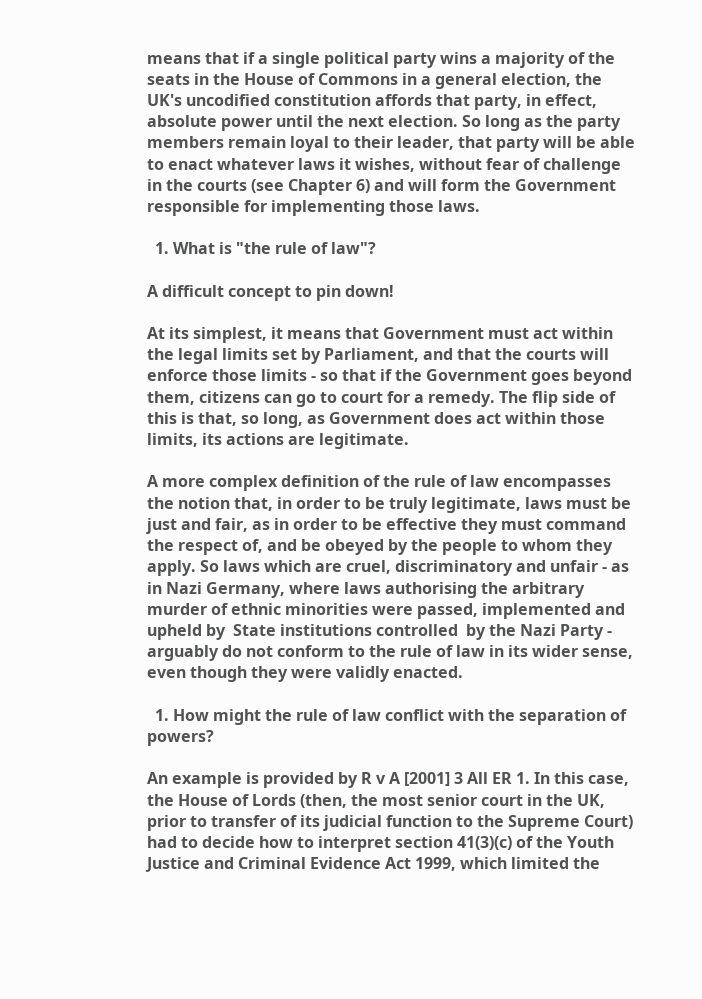means that if a single political party wins a majority of the seats in the House of Commons in a general election, the UK's uncodified constitution affords that party, in effect, absolute power until the next election. So long as the party members remain loyal to their leader, that party will be able to enact whatever laws it wishes, without fear of challenge in the courts (see Chapter 6) and will form the Government responsible for implementing those laws.

  1. What is "the rule of law"?

A difficult concept to pin down!

At its simplest, it means that Government must act within the legal limits set by Parliament, and that the courts will enforce those limits - so that if the Government goes beyond them, citizens can go to court for a remedy. The flip side of this is that, so long, as Government does act within those limits, its actions are legitimate.

A more complex definition of the rule of law encompasses the notion that, in order to be truly legitimate, laws must be just and fair, as in order to be effective they must command the respect of, and be obeyed by the people to whom they apply. So laws which are cruel, discriminatory and unfair - as in Nazi Germany, where laws authorising the arbitrary murder of ethnic minorities were passed, implemented and upheld by  State institutions controlled  by the Nazi Party - arguably do not conform to the rule of law in its wider sense, even though they were validly enacted.

  1. How might the rule of law conflict with the separation of powers?

An example is provided by R v A [2001] 3 All ER 1. In this case, the House of Lords (then, the most senior court in the UK, prior to transfer of its judicial function to the Supreme Court) had to decide how to interpret section 41(3)(c) of the Youth Justice and Criminal Evidence Act 1999, which limited the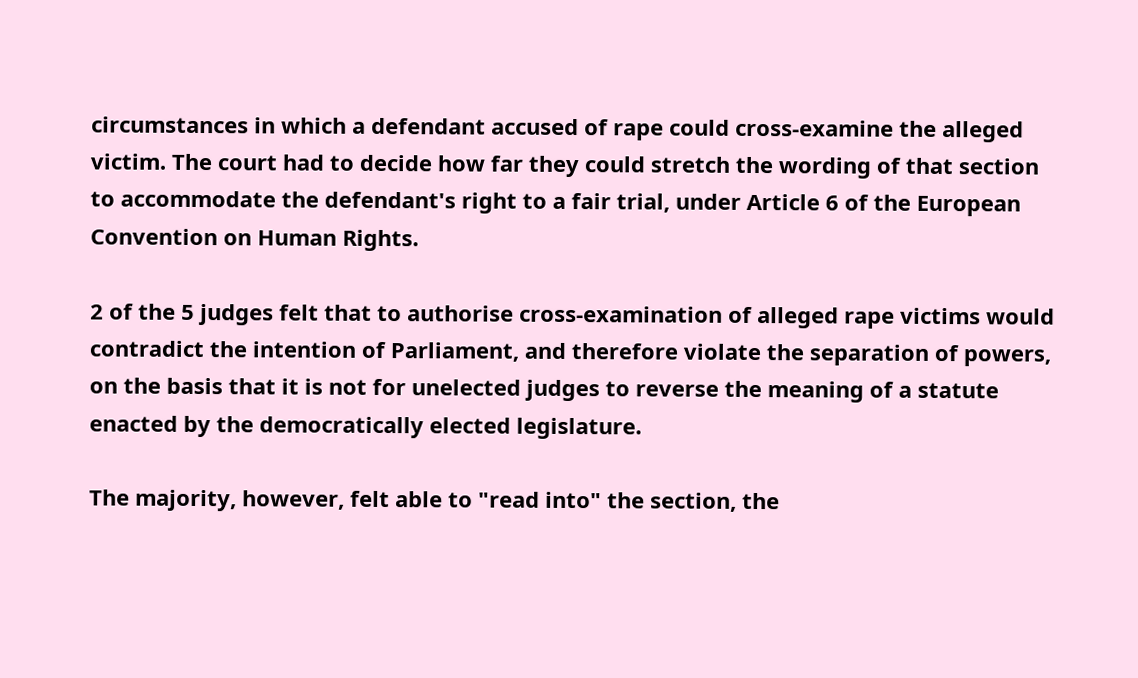circumstances in which a defendant accused of rape could cross-examine the alleged victim. The court had to decide how far they could stretch the wording of that section to accommodate the defendant's right to a fair trial, under Article 6 of the European Convention on Human Rights.

2 of the 5 judges felt that to authorise cross-examination of alleged rape victims would contradict the intention of Parliament, and therefore violate the separation of powers, on the basis that it is not for unelected judges to reverse the meaning of a statute enacted by the democratically elected legislature.

The majority, however, felt able to "read into" the section, the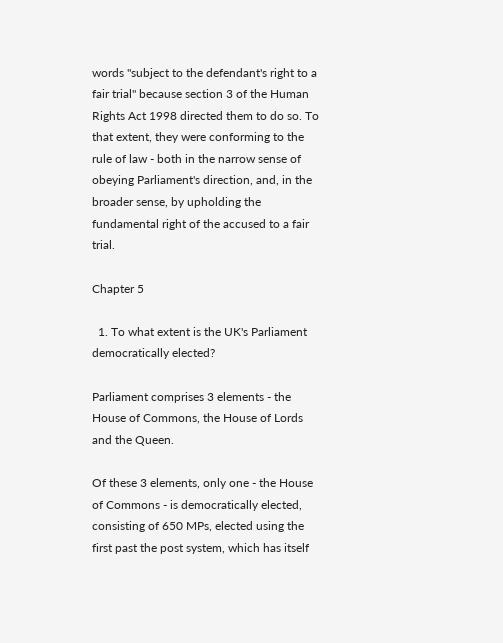words "subject to the defendant's right to a fair trial" because section 3 of the Human Rights Act 1998 directed them to do so. To that extent, they were conforming to the rule of law - both in the narrow sense of obeying Parliament's direction, and, in the broader sense, by upholding the fundamental right of the accused to a fair trial.

Chapter 5

  1. To what extent is the UK's Parliament democratically elected?

Parliament comprises 3 elements - the House of Commons, the House of Lords and the Queen.

Of these 3 elements, only one - the House of Commons - is democratically elected, consisting of 650 MPs, elected using the first past the post system, which has itself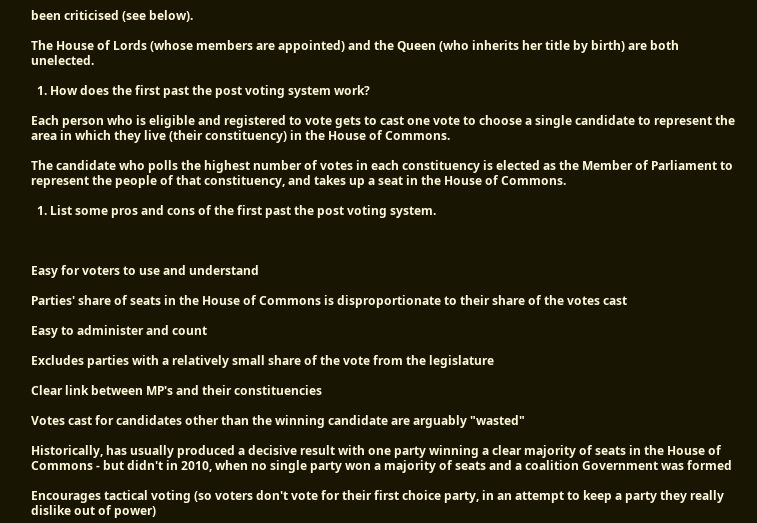been criticised (see below).

The House of Lords (whose members are appointed) and the Queen (who inherits her title by birth) are both unelected.

  1. How does the first past the post voting system work?

Each person who is eligible and registered to vote gets to cast one vote to choose a single candidate to represent the area in which they live (their constituency) in the House of Commons.

The candidate who polls the highest number of votes in each constituency is elected as the Member of Parliament to represent the people of that constituency, and takes up a seat in the House of Commons.

  1. List some pros and cons of the first past the post voting system.



Easy for voters to use and understand

Parties' share of seats in the House of Commons is disproportionate to their share of the votes cast

Easy to administer and count

Excludes parties with a relatively small share of the vote from the legislature

Clear link between MP's and their constituencies

Votes cast for candidates other than the winning candidate are arguably "wasted"

Historically, has usually produced a decisive result with one party winning a clear majority of seats in the House of Commons - but didn't in 2010, when no single party won a majority of seats and a coalition Government was formed

Encourages tactical voting (so voters don't vote for their first choice party, in an attempt to keep a party they really dislike out of power)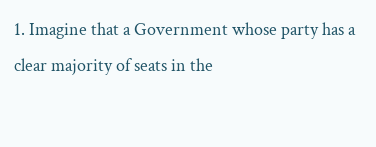1. Imagine that a Government whose party has a clear majority of seats in the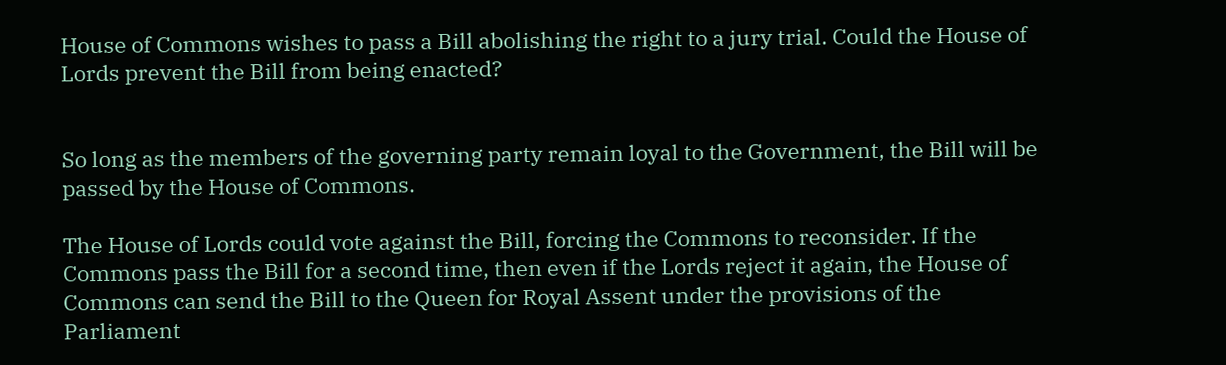House of Commons wishes to pass a Bill abolishing the right to a jury trial. Could the House of Lords prevent the Bill from being enacted?


So long as the members of the governing party remain loyal to the Government, the Bill will be passed by the House of Commons.

The House of Lords could vote against the Bill, forcing the Commons to reconsider. If the Commons pass the Bill for a second time, then even if the Lords reject it again, the House of Commons can send the Bill to the Queen for Royal Assent under the provisions of the Parliament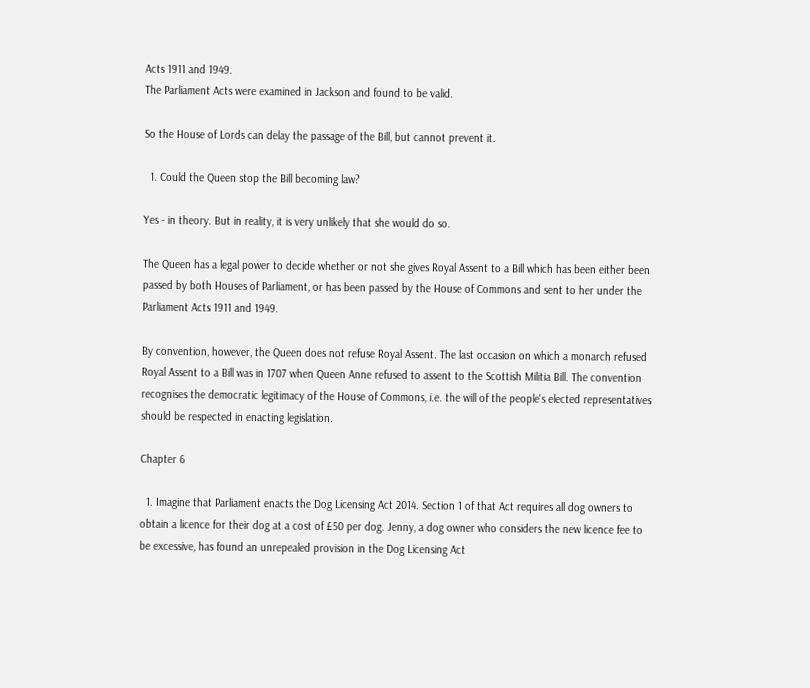Acts 1911 and 1949.
The Parliament Acts were examined in Jackson and found to be valid.

So the House of Lords can delay the passage of the Bill, but cannot prevent it.

  1. Could the Queen stop the Bill becoming law?

Yes - in theory. But in reality, it is very unlikely that she would do so.

The Queen has a legal power to decide whether or not she gives Royal Assent to a Bill which has been either been passed by both Houses of Parliament, or has been passed by the House of Commons and sent to her under the Parliament Acts 1911 and 1949.

By convention, however, the Queen does not refuse Royal Assent. The last occasion on which a monarch refused Royal Assent to a Bill was in 1707 when Queen Anne refused to assent to the Scottish Militia Bill. The convention recognises the democratic legitimacy of the House of Commons, i.e. the will of the people's elected representatives should be respected in enacting legislation.

Chapter 6

  1. Imagine that Parliament enacts the Dog Licensing Act 2014. Section 1 of that Act requires all dog owners to obtain a licence for their dog at a cost of £50 per dog. Jenny, a dog owner who considers the new licence fee to be excessive, has found an unrepealed provision in the Dog Licensing Act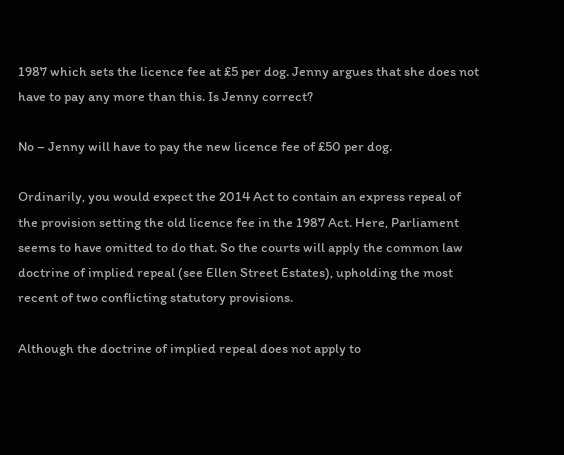1987 which sets the licence fee at £5 per dog. Jenny argues that she does not have to pay any more than this. Is Jenny correct?

No – Jenny will have to pay the new licence fee of £50 per dog.

Ordinarily, you would expect the 2014 Act to contain an express repeal of the provision setting the old licence fee in the 1987 Act. Here, Parliament seems to have omitted to do that. So the courts will apply the common law doctrine of implied repeal (see Ellen Street Estates), upholding the most recent of two conflicting statutory provisions.

Although the doctrine of implied repeal does not apply to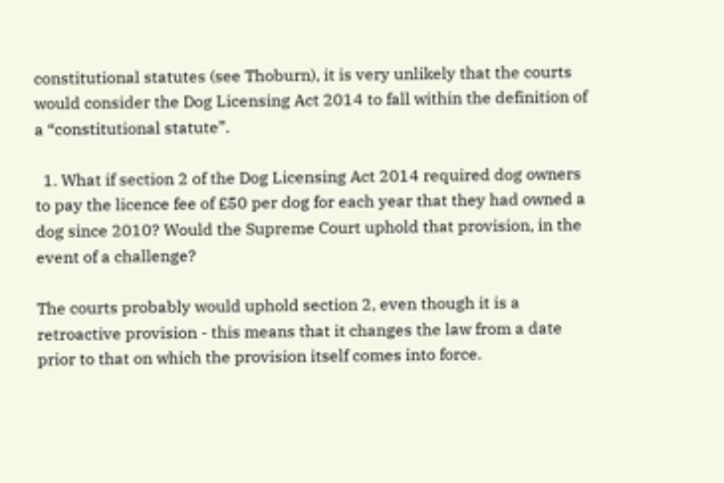constitutional statutes (see Thoburn), it is very unlikely that the courts would consider the Dog Licensing Act 2014 to fall within the definition of a “constitutional statute”.

  1. What if section 2 of the Dog Licensing Act 2014 required dog owners to pay the licence fee of £50 per dog for each year that they had owned a dog since 2010? Would the Supreme Court uphold that provision, in the event of a challenge?

The courts probably would uphold section 2, even though it is a retroactive provision - this means that it changes the law from a date prior to that on which the provision itself comes into force.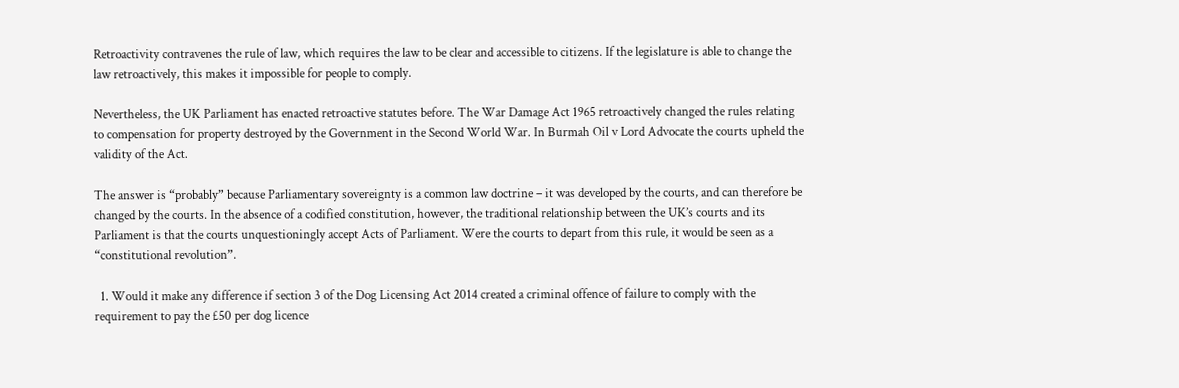Retroactivity contravenes the rule of law, which requires the law to be clear and accessible to citizens. If the legislature is able to change the law retroactively, this makes it impossible for people to comply.

Nevertheless, the UK Parliament has enacted retroactive statutes before. The War Damage Act 1965 retroactively changed the rules relating to compensation for property destroyed by the Government in the Second World War. In Burmah Oil v Lord Advocate the courts upheld the validity of the Act.

The answer is “probably” because Parliamentary sovereignty is a common law doctrine – it was developed by the courts, and can therefore be changed by the courts. In the absence of a codified constitution, however, the traditional relationship between the UK’s courts and its Parliament is that the courts unquestioningly accept Acts of Parliament. Were the courts to depart from this rule, it would be seen as a “constitutional revolution”.

  1. Would it make any difference if section 3 of the Dog Licensing Act 2014 created a criminal offence of failure to comply with the requirement to pay the £50 per dog licence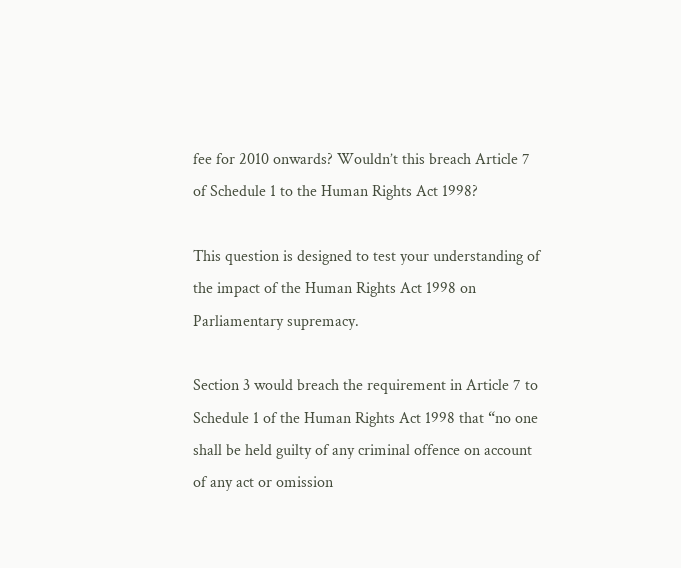fee for 2010 onwards? Wouldn’t this breach Article 7 of Schedule 1 to the Human Rights Act 1998?

This question is designed to test your understanding of the impact of the Human Rights Act 1998 on Parliamentary supremacy.

Section 3 would breach the requirement in Article 7 to Schedule 1 of the Human Rights Act 1998 that “no one shall be held guilty of any criminal offence on account of any act or omission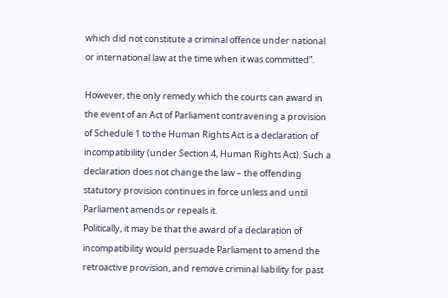which did not constitute a criminal offence under national or international law at the time when it was committed”.

However, the only remedy which the courts can award in the event of an Act of Parliament contravening a provision of Schedule 1 to the Human Rights Act is a declaration of incompatibility (under Section 4, Human Rights Act). Such a declaration does not change the law – the offending statutory provision continues in force unless and until Parliament amends or repeals it.
Politically, it may be that the award of a declaration of incompatibility would persuade Parliament to amend the retroactive provision, and remove criminal liability for past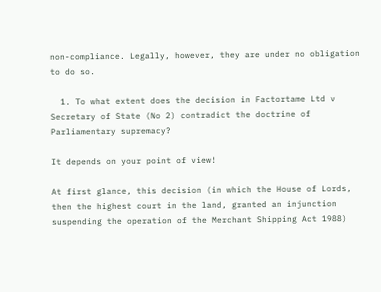non-compliance. Legally, however, they are under no obligation to do so.

  1. To what extent does the decision in Factortame Ltd v Secretary of State (No 2) contradict the doctrine of Parliamentary supremacy?

It depends on your point of view!

At first glance, this decision (in which the House of Lords, then the highest court in the land, granted an injunction suspending the operation of the Merchant Shipping Act 1988)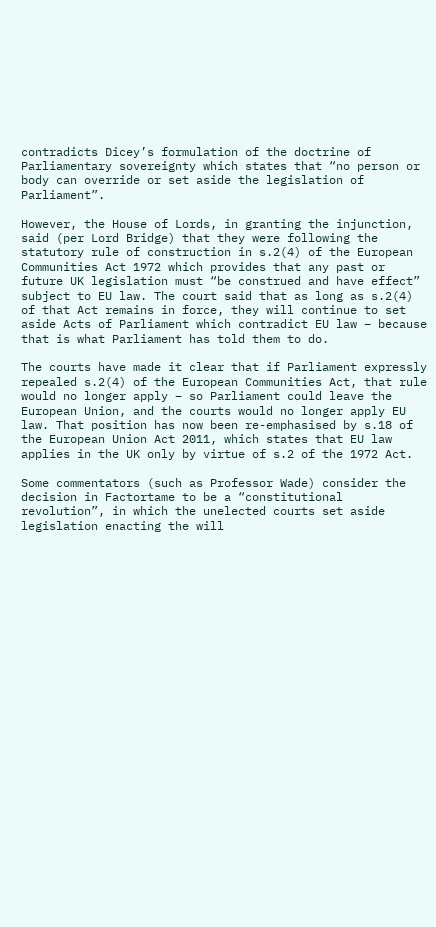contradicts Dicey’s formulation of the doctrine of Parliamentary sovereignty which states that “no person or body can override or set aside the legislation of Parliament”.

However, the House of Lords, in granting the injunction, said (per Lord Bridge) that they were following the statutory rule of construction in s.2(4) of the European Communities Act 1972 which provides that any past or future UK legislation must “be construed and have effect” subject to EU law. The court said that as long as s.2(4) of that Act remains in force, they will continue to set aside Acts of Parliament which contradict EU law – because that is what Parliament has told them to do.

The courts have made it clear that if Parliament expressly repealed s.2(4) of the European Communities Act, that rule would no longer apply – so Parliament could leave the European Union, and the courts would no longer apply EU law. That position has now been re-emphasised by s.18 of the European Union Act 2011, which states that EU law applies in the UK only by virtue of s.2 of the 1972 Act.

Some commentators (such as Professor Wade) consider the decision in Factortame to be a “constitutional revolution”, in which the unelected courts set aside legislation enacting the will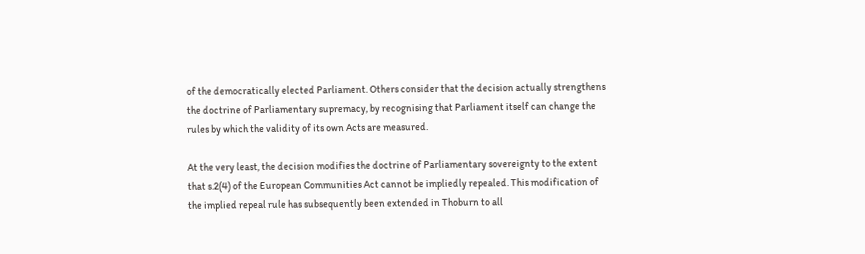of the democratically elected Parliament. Others consider that the decision actually strengthens the doctrine of Parliamentary supremacy, by recognising that Parliament itself can change the rules by which the validity of its own Acts are measured.

At the very least, the decision modifies the doctrine of Parliamentary sovereignty to the extent that s.2(4) of the European Communities Act cannot be impliedly repealed. This modification of the implied repeal rule has subsequently been extended in Thoburn to all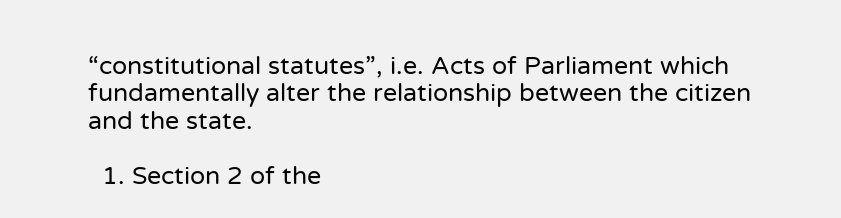“constitutional statutes”, i.e. Acts of Parliament which fundamentally alter the relationship between the citizen and the state.

  1. Section 2 of the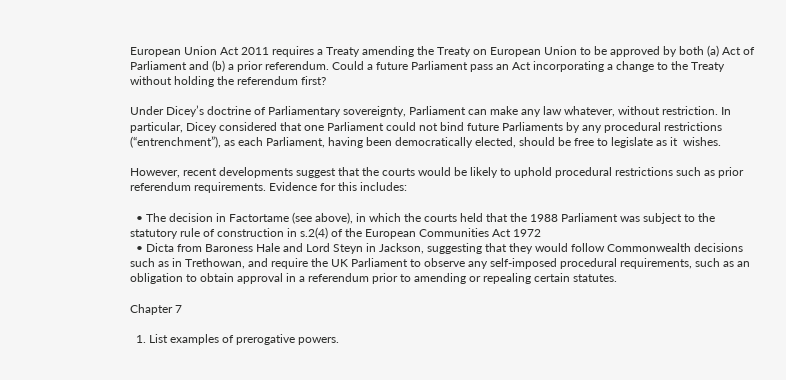European Union Act 2011 requires a Treaty amending the Treaty on European Union to be approved by both (a) Act of Parliament and (b) a prior referendum. Could a future Parliament pass an Act incorporating a change to the Treaty without holding the referendum first?

Under Dicey’s doctrine of Parliamentary sovereignty, Parliament can make any law whatever, without restriction. In particular, Dicey considered that one Parliament could not bind future Parliaments by any procedural restrictions (“entrenchment”), as each Parliament, having been democratically elected, should be free to legislate as it  wishes.

However, recent developments suggest that the courts would be likely to uphold procedural restrictions such as prior referendum requirements. Evidence for this includes:

  • The decision in Factortame (see above), in which the courts held that the 1988 Parliament was subject to the statutory rule of construction in s.2(4) of the European Communities Act 1972
  • Dicta from Baroness Hale and Lord Steyn in Jackson, suggesting that they would follow Commonwealth decisions such as in Trethowan, and require the UK Parliament to observe any self-imposed procedural requirements, such as an obligation to obtain approval in a referendum prior to amending or repealing certain statutes.

Chapter 7

  1. List examples of prerogative powers.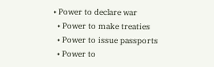• Power to declare war
  • Power to make treaties
  • Power to issue passports
  • Power to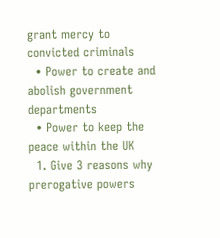grant mercy to convicted criminals
  • Power to create and abolish government departments
  • Power to keep the peace within the UK
  1. Give 3 reasons why prerogative powers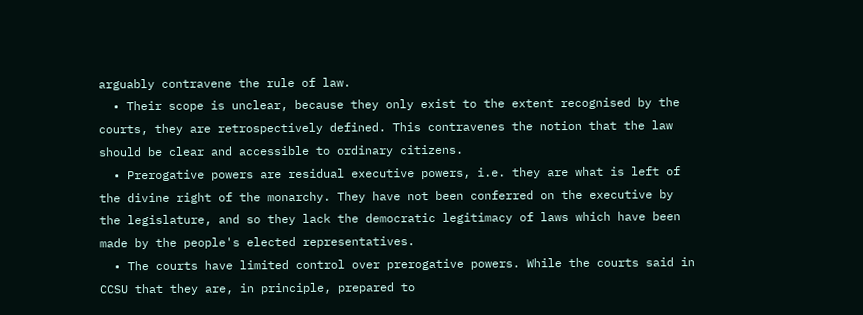arguably contravene the rule of law.
  • Their scope is unclear, because they only exist to the extent recognised by the courts, they are retrospectively defined. This contravenes the notion that the law should be clear and accessible to ordinary citizens.
  • Prerogative powers are residual executive powers, i.e. they are what is left of the divine right of the monarchy. They have not been conferred on the executive by the legislature, and so they lack the democratic legitimacy of laws which have been made by the people's elected representatives.
  • The courts have limited control over prerogative powers. While the courts said in CCSU that they are, in principle, prepared to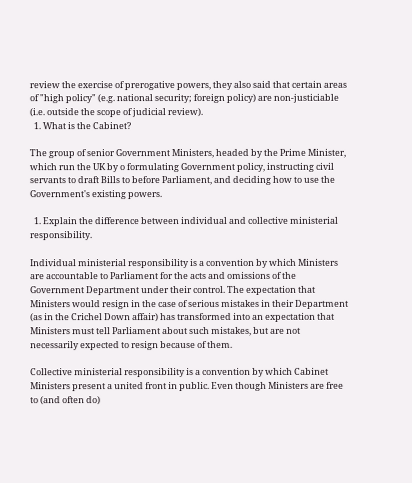review the exercise of prerogative powers, they also said that certain areas of "high policy" (e.g. national security; foreign policy) are non-justiciable (i.e. outside the scope of judicial review).
  1. What is the Cabinet?

The group of senior Government Ministers, headed by the Prime Minister, which run the UK by o formulating Government policy, instructing civil servants to draft Bills to before Parliament, and deciding how to use the Government's existing powers.

  1. Explain the difference between individual and collective ministerial responsibility.

Individual ministerial responsibility is a convention by which Ministers are accountable to Parliament for the acts and omissions of the Government Department under their control. The expectation that Ministers would resign in the case of serious mistakes in their Department (as in the Crichel Down affair) has transformed into an expectation that Ministers must tell Parliament about such mistakes, but are not necessarily expected to resign because of them.

Collective ministerial responsibility is a convention by which Cabinet Ministers present a united front in public. Even though Ministers are free to (and often do)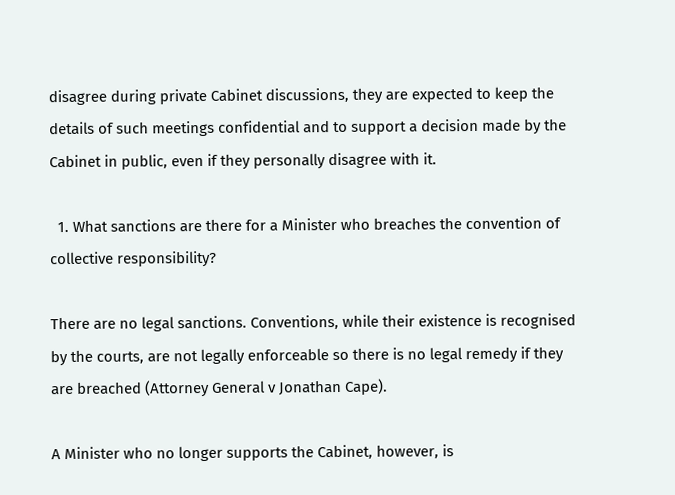disagree during private Cabinet discussions, they are expected to keep the details of such meetings confidential and to support a decision made by the Cabinet in public, even if they personally disagree with it.

  1. What sanctions are there for a Minister who breaches the convention of collective responsibility?

There are no legal sanctions. Conventions, while their existence is recognised by the courts, are not legally enforceable so there is no legal remedy if they are breached (Attorney General v Jonathan Cape).

A Minister who no longer supports the Cabinet, however, is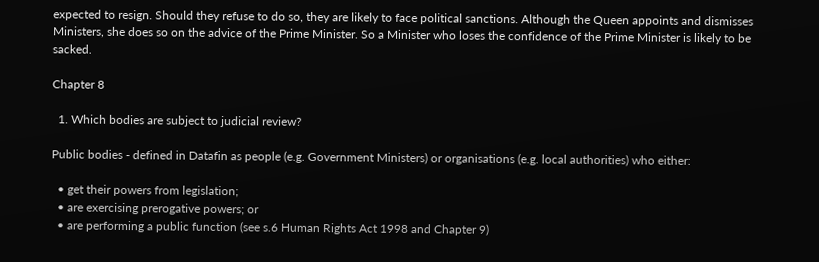expected to resign. Should they refuse to do so, they are likely to face political sanctions. Although the Queen appoints and dismisses Ministers, she does so on the advice of the Prime Minister. So a Minister who loses the confidence of the Prime Minister is likely to be sacked.

Chapter 8

  1. Which bodies are subject to judicial review?

Public bodies - defined in Datafin as people (e.g. Government Ministers) or organisations (e.g. local authorities) who either:

  • get their powers from legislation;
  • are exercising prerogative powers; or
  • are performing a public function (see s.6 Human Rights Act 1998 and Chapter 9)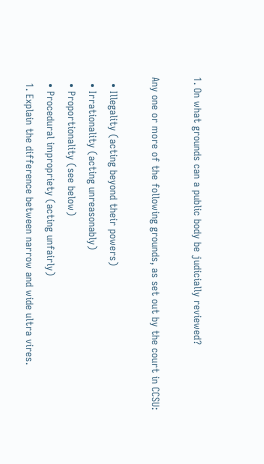1. On what grounds can a public body be judicially reviewed?

Any one or more of the following grounds, as set out by the court in CCSU:

  • Illegality (acting beyond their powers)
  • Irrationality (acting unreasonably)
  • Proportionality (see below)
  • Procedural impropriety (acting unfairly)
  1. Explain the difference between narrow and wide ultra vires.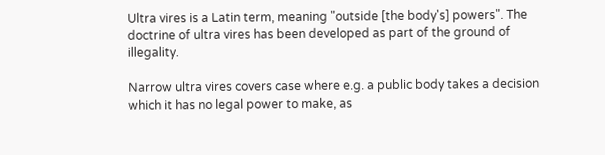Ultra vires is a Latin term, meaning "outside [the body's] powers". The doctrine of ultra vires has been developed as part of the ground of illegality.

Narrow ultra vires covers case where e.g. a public body takes a decision which it has no legal power to make, as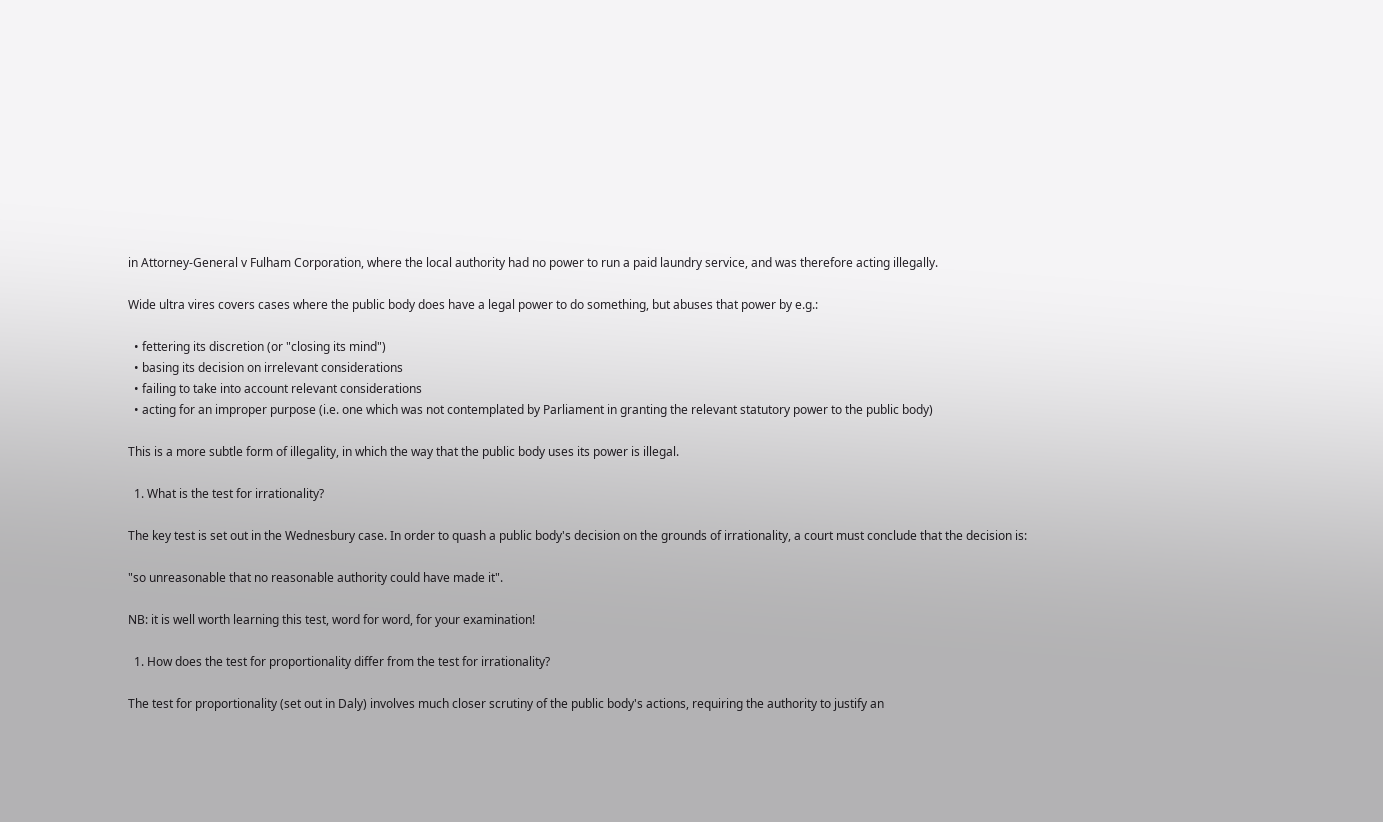in Attorney-General v Fulham Corporation, where the local authority had no power to run a paid laundry service, and was therefore acting illegally.

Wide ultra vires covers cases where the public body does have a legal power to do something, but abuses that power by e.g.:

  • fettering its discretion (or "closing its mind")
  • basing its decision on irrelevant considerations
  • failing to take into account relevant considerations
  • acting for an improper purpose (i.e. one which was not contemplated by Parliament in granting the relevant statutory power to the public body)

This is a more subtle form of illegality, in which the way that the public body uses its power is illegal.

  1. What is the test for irrationality?

The key test is set out in the Wednesbury case. In order to quash a public body's decision on the grounds of irrationality, a court must conclude that the decision is:

"so unreasonable that no reasonable authority could have made it".

NB: it is well worth learning this test, word for word, for your examination!

  1. How does the test for proportionality differ from the test for irrationality?

The test for proportionality (set out in Daly) involves much closer scrutiny of the public body's actions, requiring the authority to justify an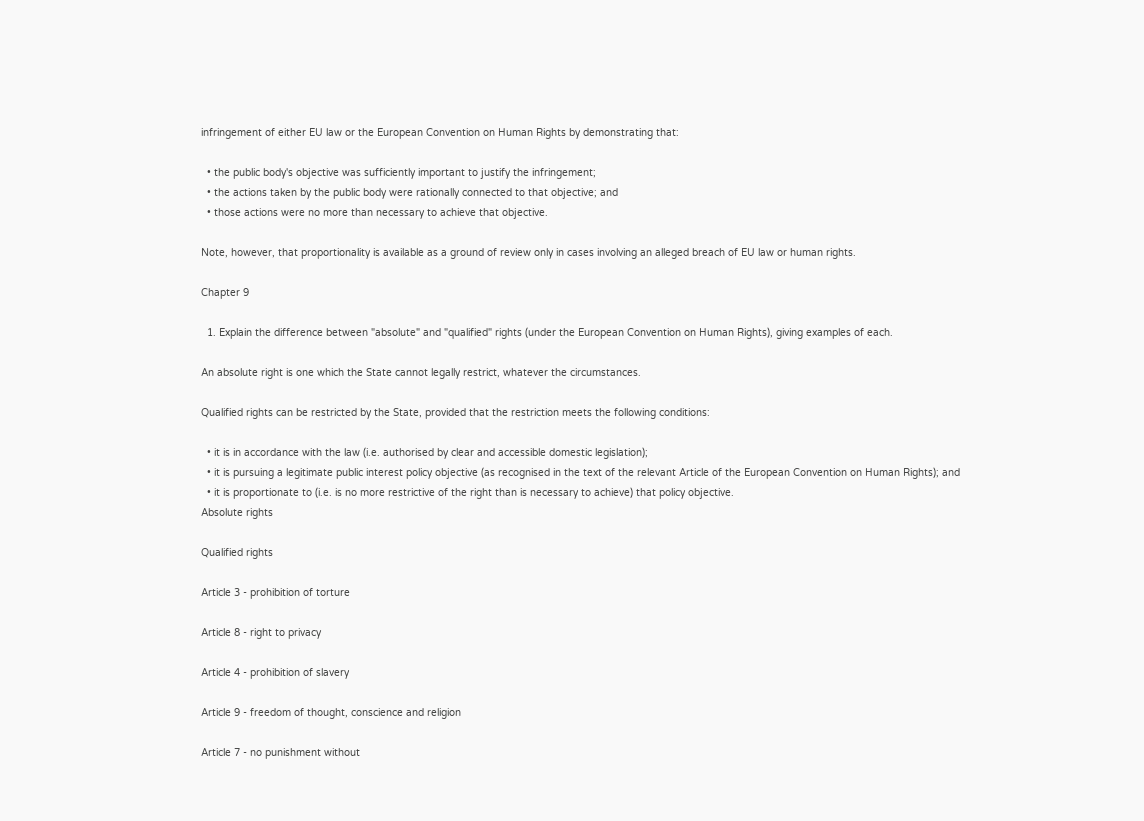infringement of either EU law or the European Convention on Human Rights by demonstrating that:

  • the public body's objective was sufficiently important to justify the infringement;
  • the actions taken by the public body were rationally connected to that objective; and
  • those actions were no more than necessary to achieve that objective.

Note, however, that proportionality is available as a ground of review only in cases involving an alleged breach of EU law or human rights.

Chapter 9

  1. Explain the difference between "absolute" and "qualified" rights (under the European Convention on Human Rights), giving examples of each.

An absolute right is one which the State cannot legally restrict, whatever the circumstances.

Qualified rights can be restricted by the State, provided that the restriction meets the following conditions:

  • it is in accordance with the law (i.e. authorised by clear and accessible domestic legislation);
  • it is pursuing a legitimate public interest policy objective (as recognised in the text of the relevant Article of the European Convention on Human Rights); and
  • it is proportionate to (i.e. is no more restrictive of the right than is necessary to achieve) that policy objective.
Absolute rights

Qualified rights

Article 3 - prohibition of torture

Article 8 - right to privacy

Article 4 - prohibition of slavery

Article 9 - freedom of thought, conscience and religion

Article 7 - no punishment without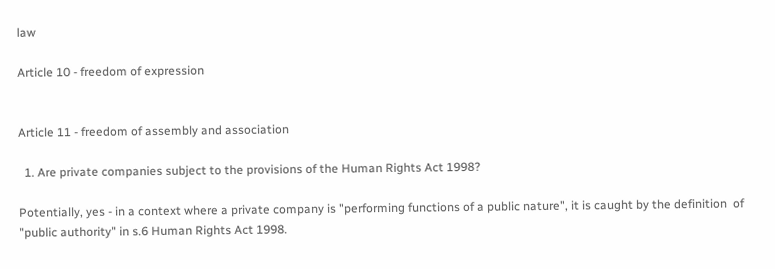law

Article 10 - freedom of expression


Article 11 - freedom of assembly and association

  1. Are private companies subject to the provisions of the Human Rights Act 1998?

Potentially, yes - in a context where a private company is "performing functions of a public nature", it is caught by the definition  of "public authority" in s.6 Human Rights Act 1998.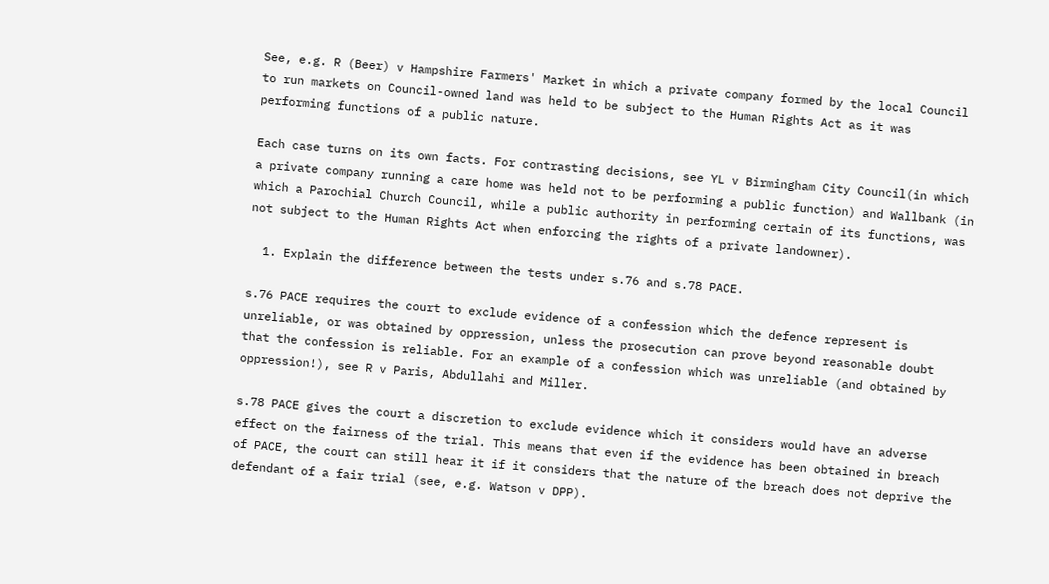See, e.g. R (Beer) v Hampshire Farmers' Market in which a private company formed by the local Council to run markets on Council-owned land was held to be subject to the Human Rights Act as it was performing functions of a public nature.

Each case turns on its own facts. For contrasting decisions, see YL v Birmingham City Council(in which a private company running a care home was held not to be performing a public function) and Wallbank (in which a Parochial Church Council, while a public authority in performing certain of its functions, was not subject to the Human Rights Act when enforcing the rights of a private landowner).

  1. Explain the difference between the tests under s.76 and s.78 PACE.

s.76 PACE requires the court to exclude evidence of a confession which the defence represent is unreliable, or was obtained by oppression, unless the prosecution can prove beyond reasonable doubt that the confession is reliable. For an example of a confession which was unreliable (and obtained by oppression!), see R v Paris, Abdullahi and Miller.

s.78 PACE gives the court a discretion to exclude evidence which it considers would have an adverse effect on the fairness of the trial. This means that even if the evidence has been obtained in breach of PACE, the court can still hear it if it considers that the nature of the breach does not deprive the defendant of a fair trial (see, e.g. Watson v DPP).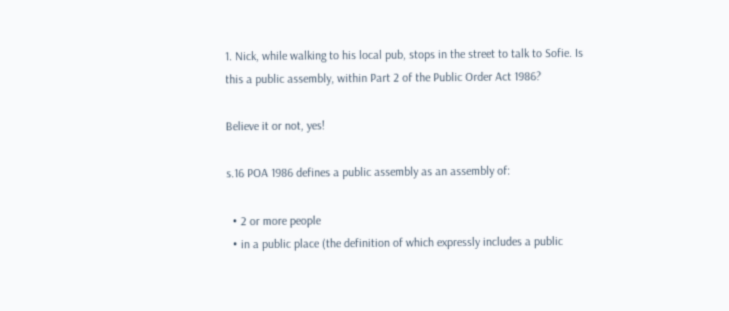1. Nick, while walking to his local pub, stops in the street to talk to Sofie. Is this a public assembly, within Part 2 of the Public Order Act 1986?

Believe it or not, yes!

s.16 POA 1986 defines a public assembly as an assembly of:

  • 2 or more people
  • in a public place (the definition of which expressly includes a public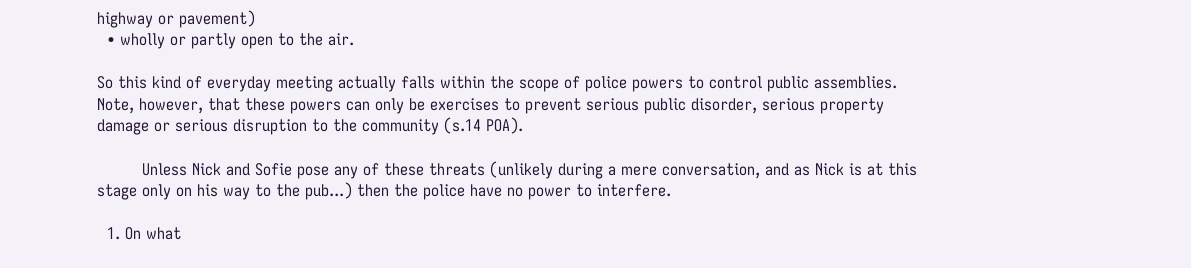highway or pavement)
  • wholly or partly open to the air.

So this kind of everyday meeting actually falls within the scope of police powers to control public assemblies. Note, however, that these powers can only be exercises to prevent serious public disorder, serious property damage or serious disruption to the community (s.14 POA).

         Unless Nick and Sofie pose any of these threats (unlikely during a mere conversation, and as Nick is at this stage only on his way to the pub...) then the police have no power to interfere.

  1. On what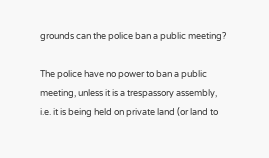grounds can the police ban a public meeting?

The police have no power to ban a public meeting, unless it is a trespassory assembly, i.e. it is being held on private land (or land to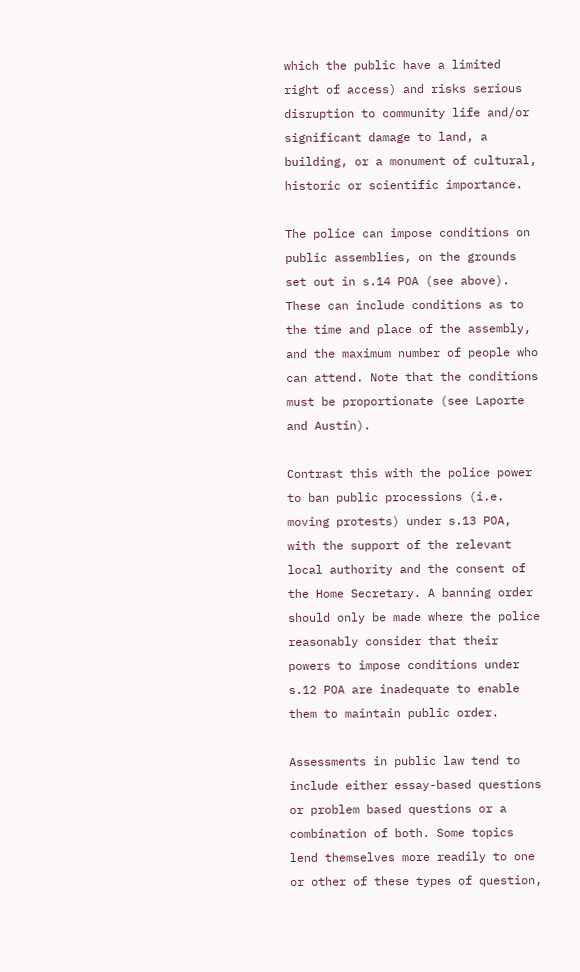which the public have a limited right of access) and risks serious disruption to community life and/or significant damage to land, a building, or a monument of cultural, historic or scientific importance.

The police can impose conditions on public assemblies, on the grounds set out in s.14 POA (see above). These can include conditions as to the time and place of the assembly, and the maximum number of people who can attend. Note that the conditions must be proportionate (see Laporte and Austin).

Contrast this with the police power to ban public processions (i.e. moving protests) under s.13 POA, with the support of the relevant local authority and the consent of the Home Secretary. A banning order should only be made where the police reasonably consider that their powers to impose conditions under s.12 POA are inadequate to enable them to maintain public order.

Assessments in public law tend to include either essay-based questions or problem based questions or a combination of both. Some topics lend themselves more readily to one or other of these types of question,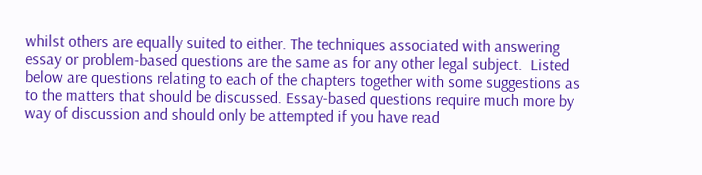whilst others are equally suited to either. The techniques associated with answering essay or problem-based questions are the same as for any other legal subject.  Listed below are questions relating to each of the chapters together with some suggestions as to the matters that should be discussed. Essay-based questions require much more by way of discussion and should only be attempted if you have read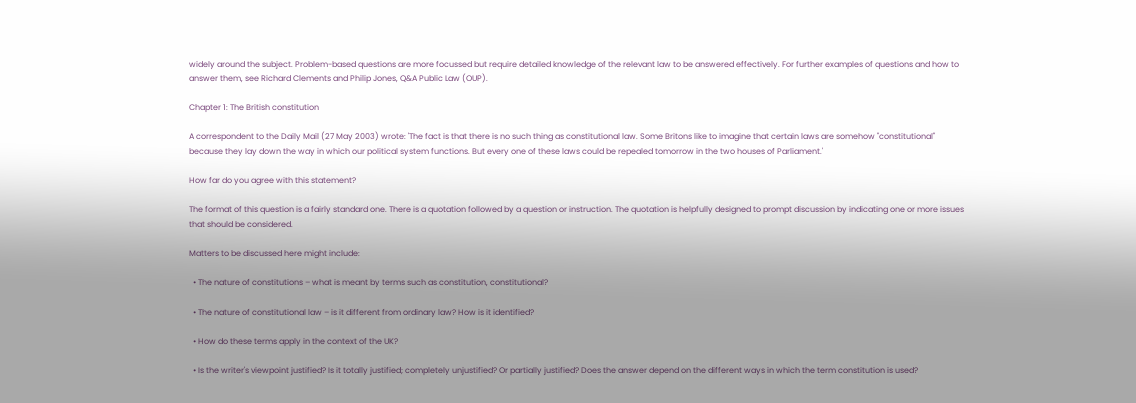widely around the subject. Problem-based questions are more focussed but require detailed knowledge of the relevant law to be answered effectively. For further examples of questions and how to answer them, see Richard Clements and Philip Jones, Q&A Public Law (OUP).

Chapter 1: The British constitution

A correspondent to the Daily Mail (27 May 2003) wrote: 'The fact is that there is no such thing as constitutional law. Some Britons like to imagine that certain laws are somehow "constitutional" because they lay down the way in which our political system functions. But every one of these laws could be repealed tomorrow in the two houses of Parliament.'

How far do you agree with this statement?

The format of this question is a fairly standard one. There is a quotation followed by a question or instruction. The quotation is helpfully designed to prompt discussion by indicating one or more issues that should be considered.

Matters to be discussed here might include:

  • The nature of constitutions – what is meant by terms such as constitution, constitutional?

  • The nature of constitutional law – is it different from ordinary law? How is it identified?

  • How do these terms apply in the context of the UK?

  • Is the writer's viewpoint justified? Is it totally justified; completely unjustified? Or partially justified? Does the answer depend on the different ways in which the term constitution is used?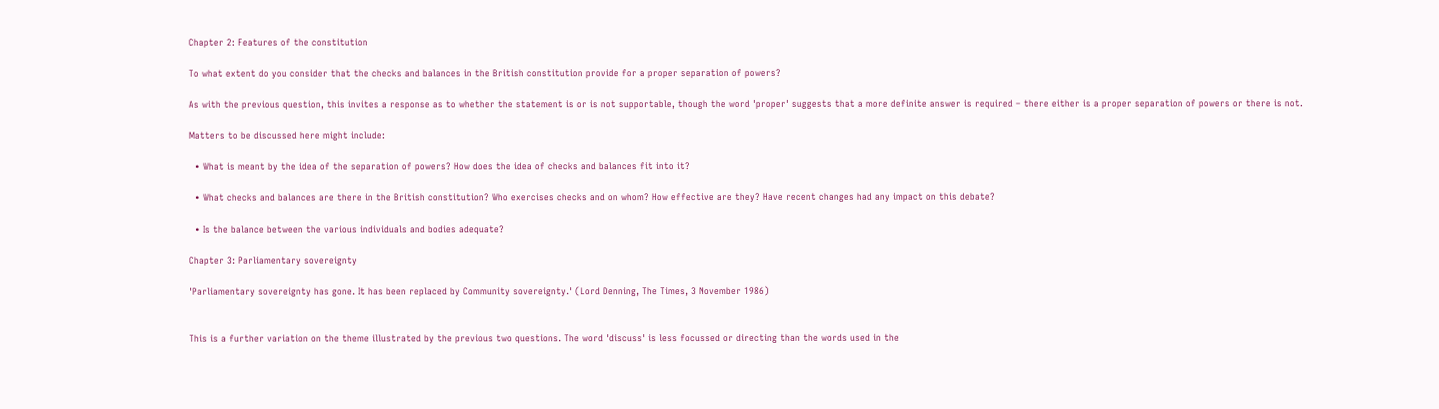Chapter 2: Features of the constitution

To what extent do you consider that the checks and balances in the British constitution provide for a proper separation of powers?

As with the previous question, this invites a response as to whether the statement is or is not supportable, though the word 'proper' suggests that a more definite answer is required – there either is a proper separation of powers or there is not.

Matters to be discussed here might include:

  • What is meant by the idea of the separation of powers? How does the idea of checks and balances fit into it?

  • What checks and balances are there in the British constitution? Who exercises checks and on whom? How effective are they? Have recent changes had any impact on this debate?

  • Is the balance between the various individuals and bodies adequate?

Chapter 3: Parliamentary sovereignty

'Parliamentary sovereignty has gone. It has been replaced by Community sovereignty.' (Lord Denning, The Times, 3 November 1986)


This is a further variation on the theme illustrated by the previous two questions. The word 'discuss' is less focussed or directing than the words used in the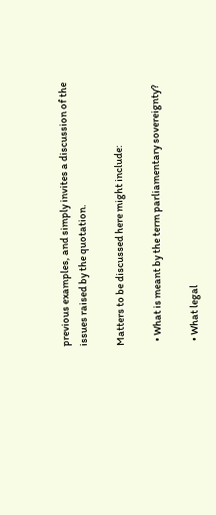previous examples, and simply invites a discussion of the issues raised by the quotation.

Matters to be discussed here might include:

  • What is meant by the term parliamentary sovereignty?

  • What legal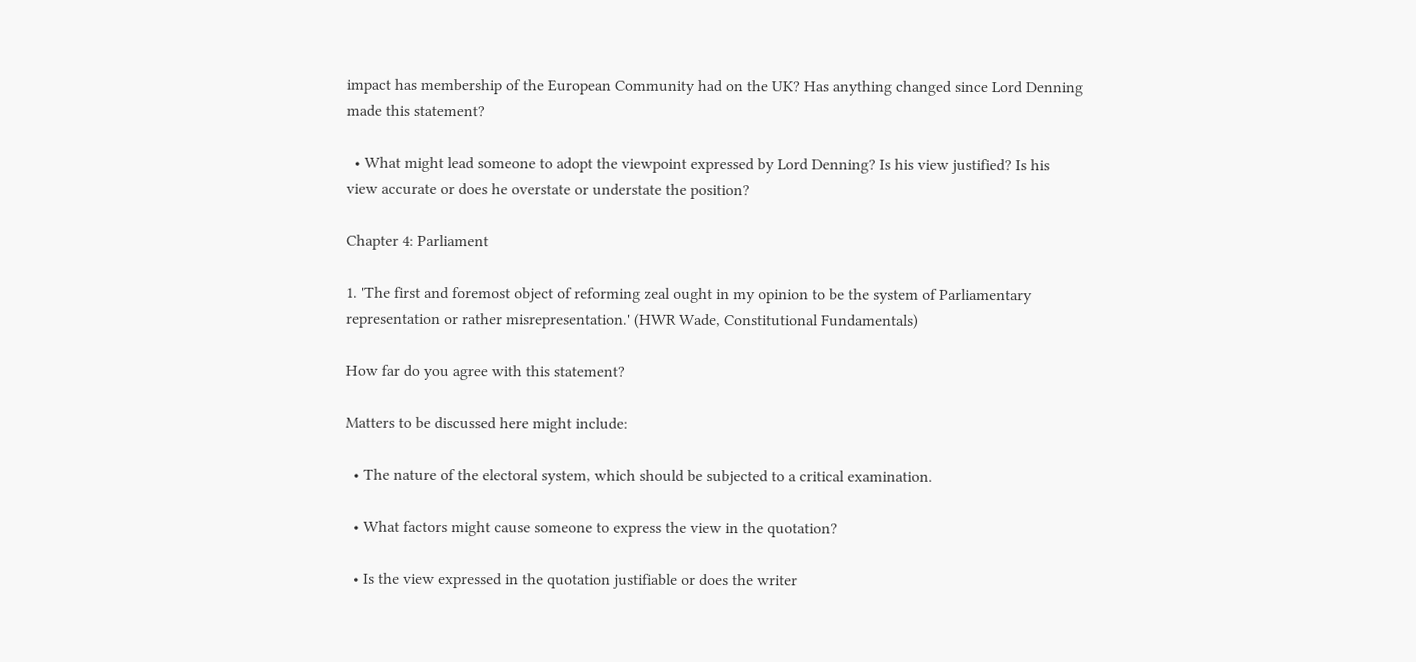impact has membership of the European Community had on the UK? Has anything changed since Lord Denning made this statement?

  • What might lead someone to adopt the viewpoint expressed by Lord Denning? Is his view justified? Is his view accurate or does he overstate or understate the position?

Chapter 4: Parliament

1. 'The first and foremost object of reforming zeal ought in my opinion to be the system of Parliamentary representation or rather misrepresentation.' (HWR Wade, Constitutional Fundamentals)

How far do you agree with this statement?

Matters to be discussed here might include:

  • The nature of the electoral system, which should be subjected to a critical examination.

  • What factors might cause someone to express the view in the quotation?

  • Is the view expressed in the quotation justifiable or does the writer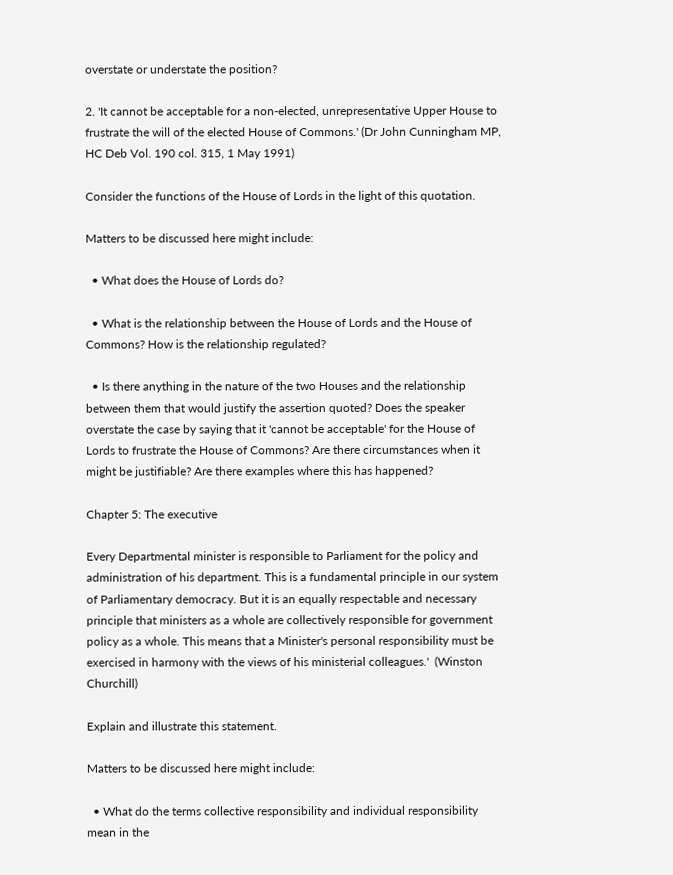overstate or understate the position?

2. 'It cannot be acceptable for a non-elected, unrepresentative Upper House to frustrate the will of the elected House of Commons.' (Dr John Cunningham MP, HC Deb Vol. 190 col. 315, 1 May 1991)

Consider the functions of the House of Lords in the light of this quotation.

Matters to be discussed here might include:

  • What does the House of Lords do?

  • What is the relationship between the House of Lords and the House of Commons? How is the relationship regulated?

  • Is there anything in the nature of the two Houses and the relationship between them that would justify the assertion quoted? Does the speaker overstate the case by saying that it 'cannot be acceptable' for the House of Lords to frustrate the House of Commons? Are there circumstances when it might be justifiable? Are there examples where this has happened?

Chapter 5: The executive

Every Departmental minister is responsible to Parliament for the policy and administration of his department. This is a fundamental principle in our system of Parliamentary democracy. But it is an equally respectable and necessary principle that ministers as a whole are collectively responsible for government policy as a whole. This means that a Minister's personal responsibility must be exercised in harmony with the views of his ministerial colleagues.'  (Winston Churchill)

Explain and illustrate this statement.

Matters to be discussed here might include:

  • What do the terms collective responsibility and individual responsibility mean in the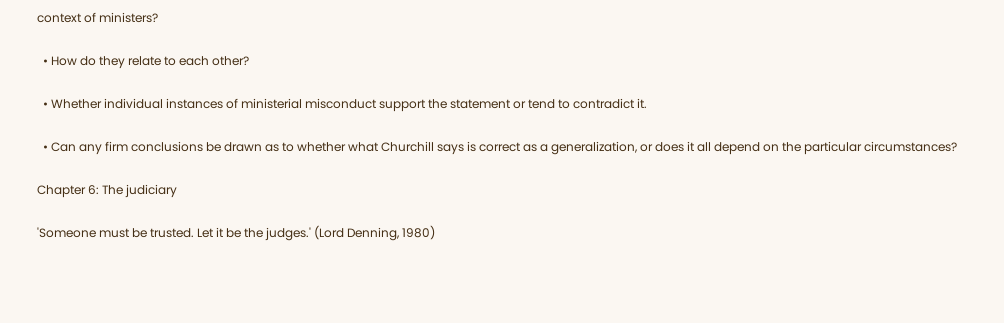context of ministers?

  • How do they relate to each other?

  • Whether individual instances of ministerial misconduct support the statement or tend to contradict it.

  • Can any firm conclusions be drawn as to whether what Churchill says is correct as a generalization, or does it all depend on the particular circumstances?

Chapter 6: The judiciary

'Someone must be trusted. Let it be the judges.' (Lord Denning, 1980)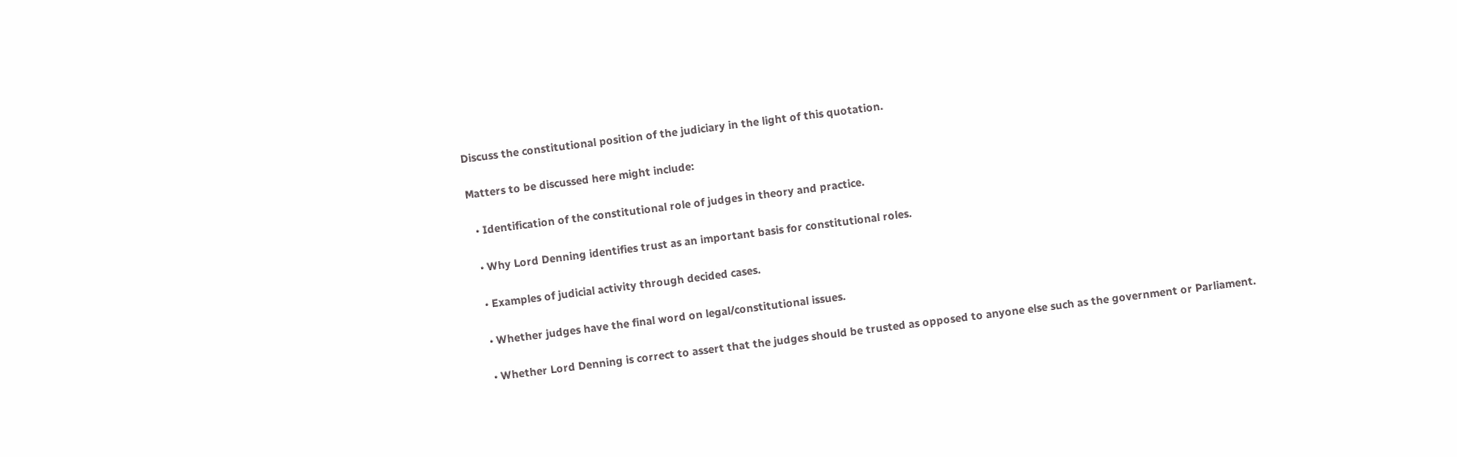Discuss the constitutional position of the judiciary in the light of this quotation.

Matters to be discussed here might include:

  • Identification of the constitutional role of judges in theory and practice.

  • Why Lord Denning identifies trust as an important basis for constitutional roles.

  • Examples of judicial activity through decided cases.

  • Whether judges have the final word on legal/constitutional issues.

  • Whether Lord Denning is correct to assert that the judges should be trusted as opposed to anyone else such as the government or Parliament.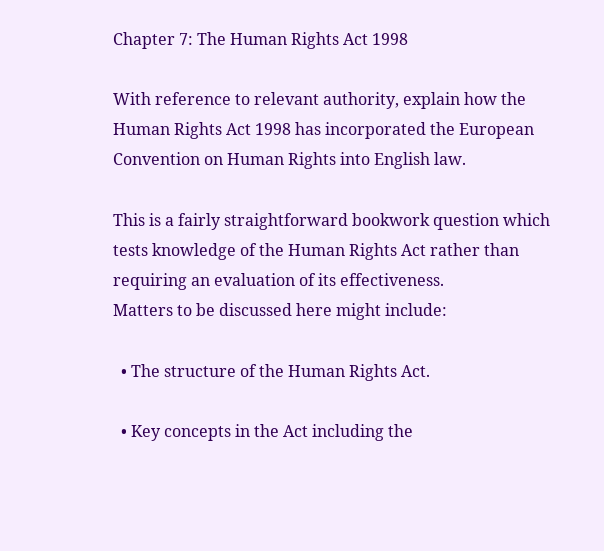Chapter 7: The Human Rights Act 1998

With reference to relevant authority, explain how the Human Rights Act 1998 has incorporated the European Convention on Human Rights into English law.

This is a fairly straightforward bookwork question which tests knowledge of the Human Rights Act rather than requiring an evaluation of its effectiveness.
Matters to be discussed here might include:

  • The structure of the Human Rights Act.

  • Key concepts in the Act including the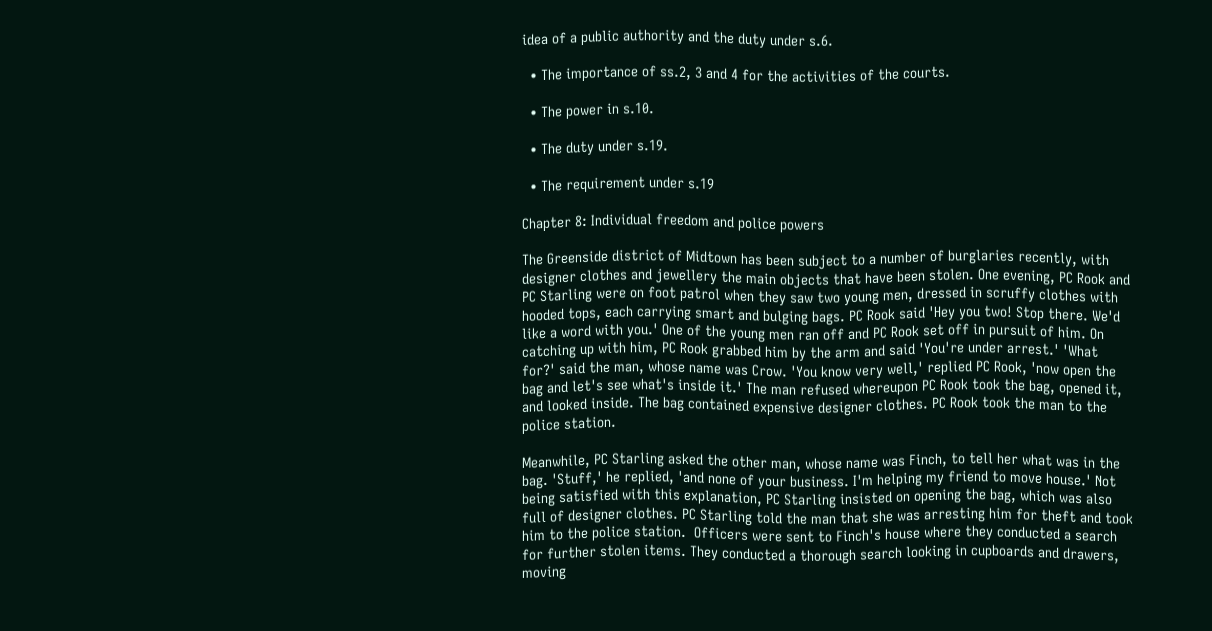idea of a public authority and the duty under s.6.

  • The importance of ss.2, 3 and 4 for the activities of the courts.

  • The power in s.10.

  • The duty under s.19.

  • The requirement under s.19

Chapter 8: Individual freedom and police powers

The Greenside district of Midtown has been subject to a number of burglaries recently, with designer clothes and jewellery the main objects that have been stolen. One evening, PC Rook and PC Starling were on foot patrol when they saw two young men, dressed in scruffy clothes with hooded tops, each carrying smart and bulging bags. PC Rook said 'Hey you two! Stop there. We'd like a word with you.' One of the young men ran off and PC Rook set off in pursuit of him. On catching up with him, PC Rook grabbed him by the arm and said 'You're under arrest.' 'What for?' said the man, whose name was Crow. 'You know very well,' replied PC Rook, 'now open the bag and let's see what's inside it.' The man refused whereupon PC Rook took the bag, opened it, and looked inside. The bag contained expensive designer clothes. PC Rook took the man to the police station.

Meanwhile, PC Starling asked the other man, whose name was Finch, to tell her what was in the bag. 'Stuff,' he replied, 'and none of your business. I'm helping my friend to move house.' Not being satisfied with this explanation, PC Starling insisted on opening the bag, which was also full of designer clothes. PC Starling told the man that she was arresting him for theft and took him to the police station.  Officers were sent to Finch's house where they conducted a search for further stolen items. They conducted a thorough search looking in cupboards and drawers, moving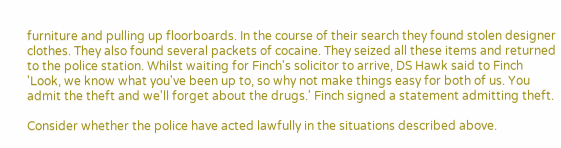furniture and pulling up floorboards. In the course of their search they found stolen designer clothes. They also found several packets of cocaine. They seized all these items and returned to the police station. Whilst waiting for Finch's solicitor to arrive, DS Hawk said to Finch 'Look, we know what you've been up to, so why not make things easy for both of us. You admit the theft and we'll forget about the drugs.' Finch signed a statement admitting theft.

Consider whether the police have acted lawfully in the situations described above.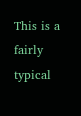This is a fairly typical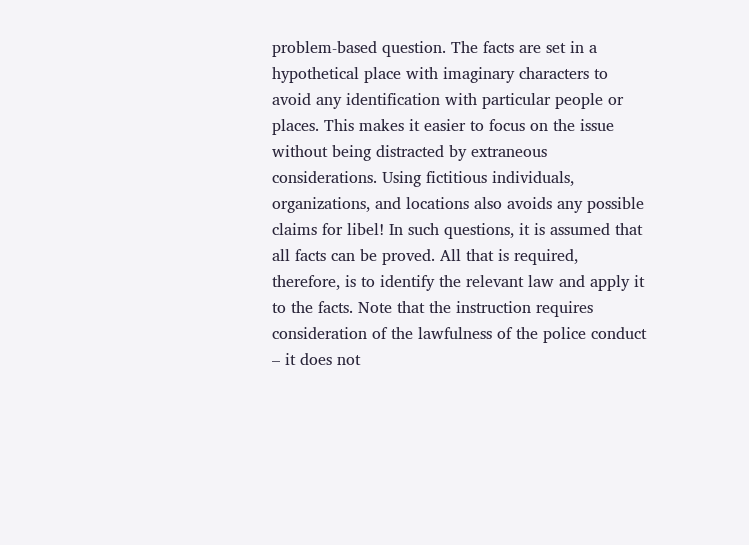problem-based question. The facts are set in a hypothetical place with imaginary characters to avoid any identification with particular people or places. This makes it easier to focus on the issue without being distracted by extraneous considerations. Using fictitious individuals, organizations, and locations also avoids any possible claims for libel! In such questions, it is assumed that all facts can be proved. All that is required, therefore, is to identify the relevant law and apply it to the facts. Note that the instruction requires consideration of the lawfulness of the police conduct – it does not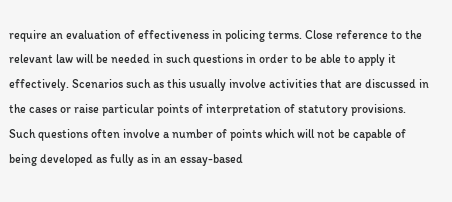require an evaluation of effectiveness in policing terms. Close reference to the relevant law will be needed in such questions in order to be able to apply it effectively. Scenarios such as this usually involve activities that are discussed in the cases or raise particular points of interpretation of statutory provisions. Such questions often involve a number of points which will not be capable of being developed as fully as in an essay-based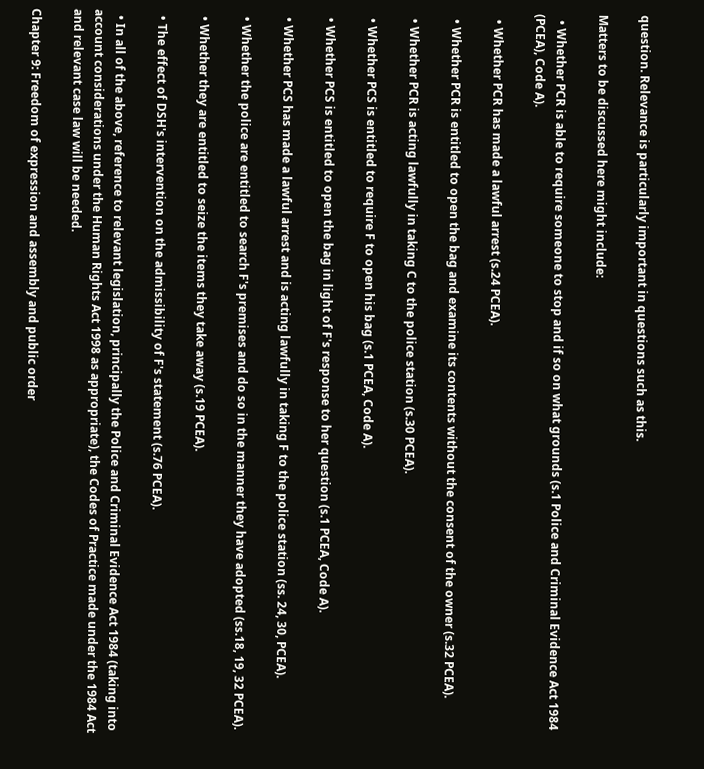question. Relevance is particularly important in questions such as this.

Matters to be discussed here might include:

  • Whether PCR is able to require someone to stop and if so on what grounds (s.1 Police and Criminal Evidence Act 1984 (PCEA), Code A).

  • Whether PCR has made a lawful arrest (s.24 PCEA).

  • Whether PCR is entitled to open the bag and examine its contents without the consent of the owner (s.32 PCEA).

  • Whether PCR is acting lawfully in taking C to the police station (s.30 PCEA).

  • Whether PCS is entitled to require F to open his bag (s.1 PCEA, Code A).

  • Whether PCS is entitled to open the bag in light of F's response to her question (s.1 PCEA, Code A).

  • Whether PCS has made a lawful arrest and is acting lawfully in taking F to the police station (ss. 24, 30, PCEA).

  • Whether the police are entitled to search F's premises and do so in the manner they have adopted (ss.18, 19, 32 PCEA).

  • Whether they are entitled to seize the items they take away (s.19 PCEA).

  • The effect of DSH's intervention on the admissibility of F's statement (s.76 PCEA).

  • In all of the above, reference to relevant legislation, principally the Police and Criminal Evidence Act 1984 (taking into account considerations under the Human Rights Act 1998 as appropriate), the Codes of Practice made under the 1984 Act and relevant case law will be needed.

Chapter 9: Freedom of expression and assembly and public order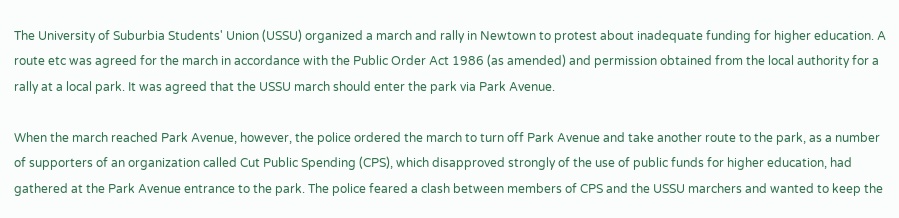The University of Suburbia Students' Union (USSU) organized a march and rally in Newtown to protest about inadequate funding for higher education. A route etc was agreed for the march in accordance with the Public Order Act 1986 (as amended) and permission obtained from the local authority for a rally at a local park. It was agreed that the USSU march should enter the park via Park Avenue.

When the march reached Park Avenue, however, the police ordered the march to turn off Park Avenue and take another route to the park, as a number of supporters of an organization called Cut Public Spending (CPS), which disapproved strongly of the use of public funds for higher education, had gathered at the Park Avenue entrance to the park. The police feared a clash between members of CPS and the USSU marchers and wanted to keep the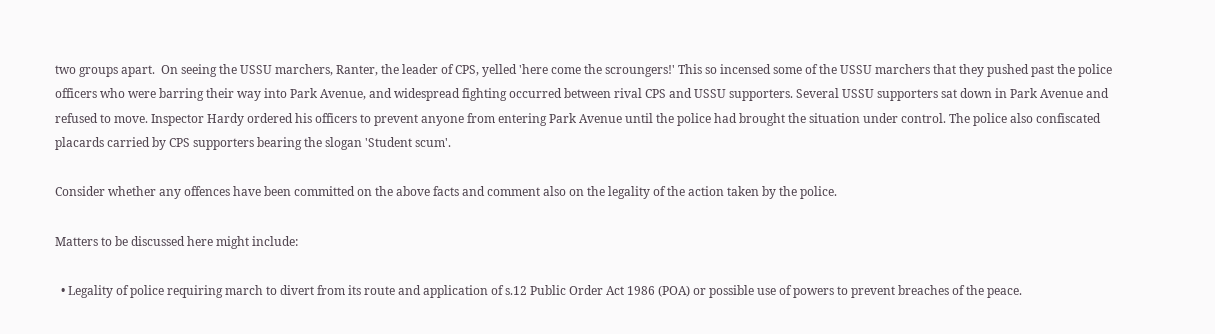two groups apart.  On seeing the USSU marchers, Ranter, the leader of CPS, yelled 'here come the scroungers!' This so incensed some of the USSU marchers that they pushed past the police officers who were barring their way into Park Avenue, and widespread fighting occurred between rival CPS and USSU supporters. Several USSU supporters sat down in Park Avenue and refused to move. Inspector Hardy ordered his officers to prevent anyone from entering Park Avenue until the police had brought the situation under control. The police also confiscated placards carried by CPS supporters bearing the slogan 'Student scum'.

Consider whether any offences have been committed on the above facts and comment also on the legality of the action taken by the police.

Matters to be discussed here might include:

  • Legality of police requiring march to divert from its route and application of s.12 Public Order Act 1986 (POA) or possible use of powers to prevent breaches of the peace.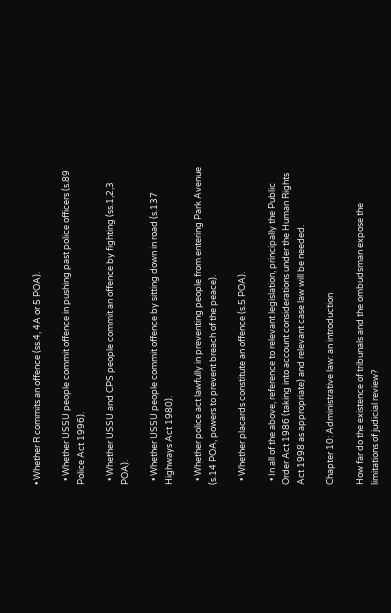• Whether R commits an offence (ss.4, 4A or 5 POA).

  • Whether USSU people commit offence in pushing past police officers (s.89 Police Act 1996).

  • Whether USSU and CPS people commit an offence by fighting (ss.1,2,3 POA).

  • Whether USSU people commit offence by sitting down in road (s.137 Highways Act 1980).

  • Whether police act lawfully in preventing people from entering Park Avenue (s.14 POA, powers to prevent breach of the peace).

  • Whether placards constitute an offence (s.5 POA).

  • In all of the above, reference to relevant legislation, principally the Public Order Act 1986 (taking into account considerations under the Human Rights Act 1998 as appropriate) and relevant case law will be needed.

Chapter 10: Administrative law: an introduction

How far do the existence of tribunals and the ombudsman expose the limitations of judicial review?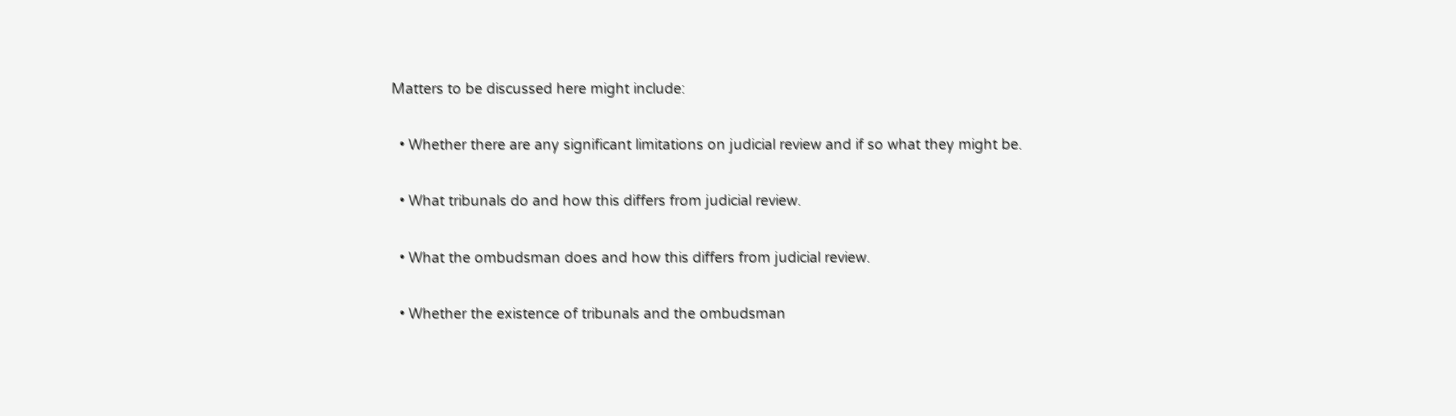Matters to be discussed here might include:

  • Whether there are any significant limitations on judicial review and if so what they might be.

  • What tribunals do and how this differs from judicial review.

  • What the ombudsman does and how this differs from judicial review.

  • Whether the existence of tribunals and the ombudsman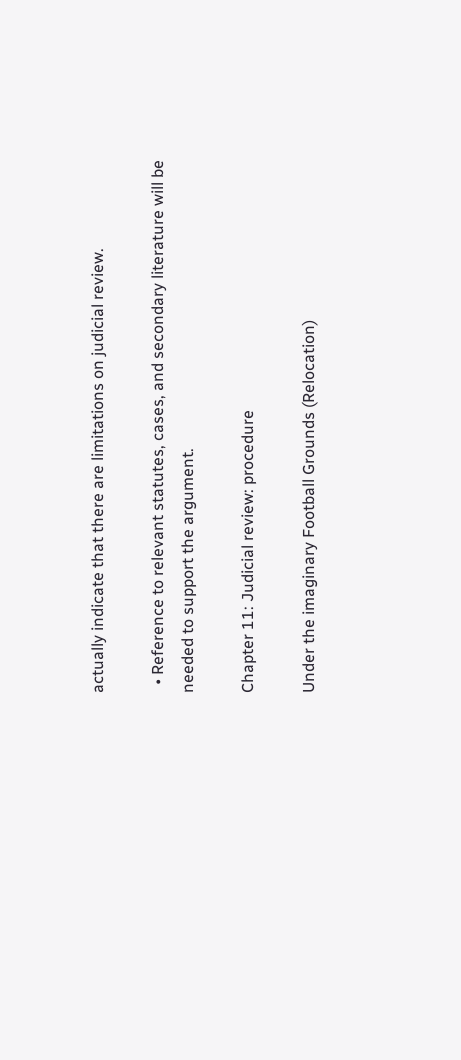actually indicate that there are limitations on judicial review.

  • Reference to relevant statutes, cases, and secondary literature will be needed to support the argument.

Chapter 11: Judicial review: procedure

Under the imaginary Football Grounds (Relocation)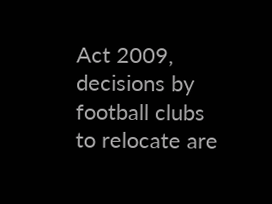Act 2009, decisions by football clubs to relocate are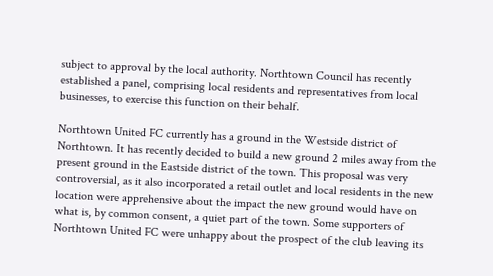subject to approval by the local authority. Northtown Council has recently established a panel, comprising local residents and representatives from local businesses, to exercise this function on their behalf.

Northtown United FC currently has a ground in the Westside district of Northtown. It has recently decided to build a new ground 2 miles away from the present ground in the Eastside district of the town. This proposal was very controversial, as it also incorporated a retail outlet and local residents in the new location were apprehensive about the impact the new ground would have on what is, by common consent, a quiet part of the town. Some supporters of Northtown United FC were unhappy about the prospect of the club leaving its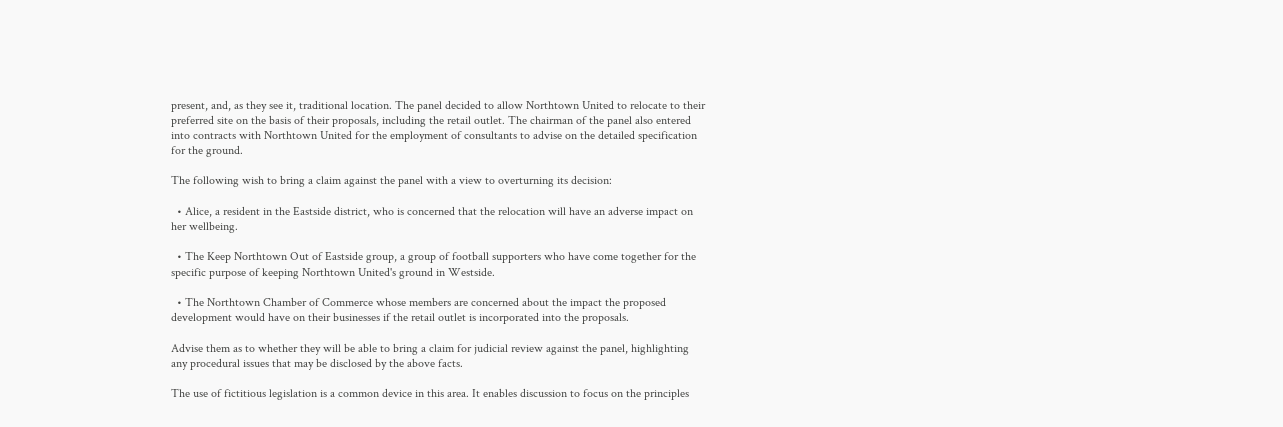present, and, as they see it, traditional location. The panel decided to allow Northtown United to relocate to their preferred site on the basis of their proposals, including the retail outlet. The chairman of the panel also entered into contracts with Northtown United for the employment of consultants to advise on the detailed specification for the ground.

The following wish to bring a claim against the panel with a view to overturning its decision:

  • Alice, a resident in the Eastside district, who is concerned that the relocation will have an adverse impact on her wellbeing.

  • The Keep Northtown Out of Eastside group, a group of football supporters who have come together for the specific purpose of keeping Northtown United's ground in Westside.

  • The Northtown Chamber of Commerce whose members are concerned about the impact the proposed development would have on their businesses if the retail outlet is incorporated into the proposals.

Advise them as to whether they will be able to bring a claim for judicial review against the panel, highlighting any procedural issues that may be disclosed by the above facts.

The use of fictitious legislation is a common device in this area. It enables discussion to focus on the principles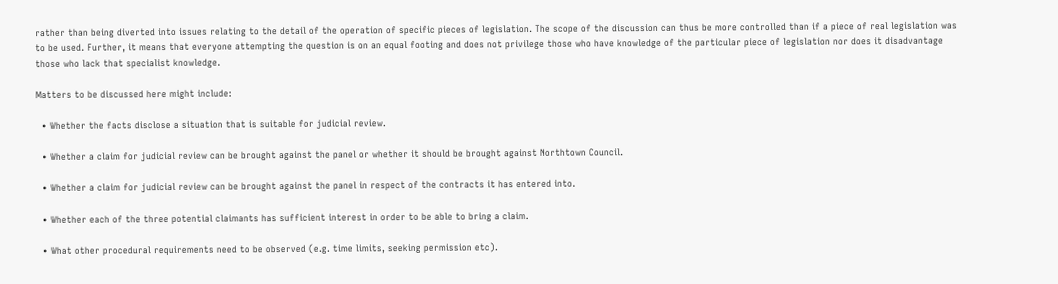rather than being diverted into issues relating to the detail of the operation of specific pieces of legislation. The scope of the discussion can thus be more controlled than if a piece of real legislation was to be used. Further, it means that everyone attempting the question is on an equal footing and does not privilege those who have knowledge of the particular piece of legislation nor does it disadvantage those who lack that specialist knowledge.

Matters to be discussed here might include:

  • Whether the facts disclose a situation that is suitable for judicial review.

  • Whether a claim for judicial review can be brought against the panel or whether it should be brought against Northtown Council.

  • Whether a claim for judicial review can be brought against the panel in respect of the contracts it has entered into.

  • Whether each of the three potential claimants has sufficient interest in order to be able to bring a claim.

  • What other procedural requirements need to be observed (e.g. time limits, seeking permission etc).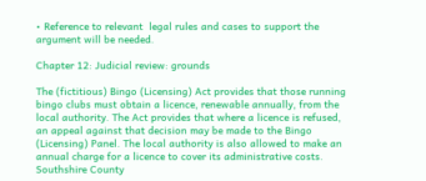• Reference to relevant  legal rules and cases to support the argument will be needed.

Chapter 12: Judicial review: grounds

The (fictitious) Bingo (Licensing) Act provides that those running bingo clubs must obtain a licence, renewable annually, from the local authority. The Act provides that where a licence is refused, an appeal against that decision may be made to the Bingo (Licensing) Panel. The local authority is also allowed to make an annual charge for a licence to cover its administrative costs. Southshire County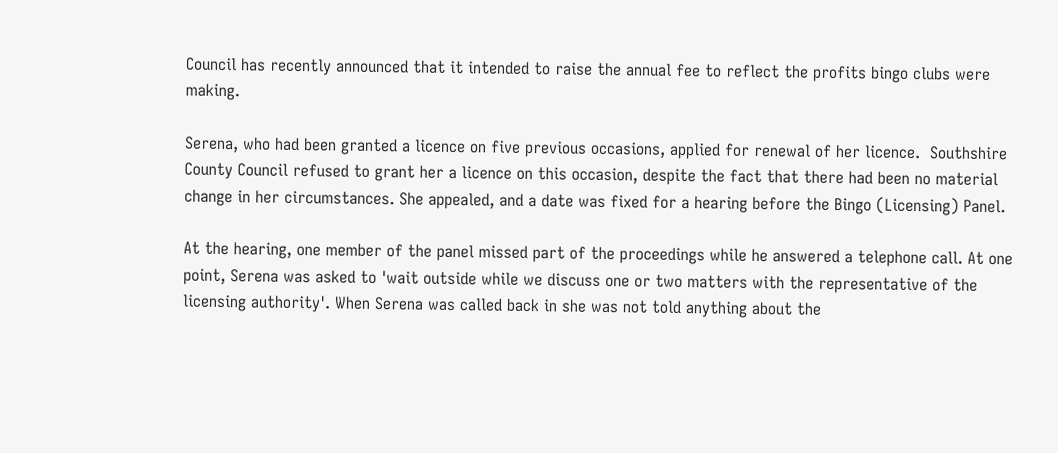Council has recently announced that it intended to raise the annual fee to reflect the profits bingo clubs were making.

Serena, who had been granted a licence on five previous occasions, applied for renewal of her licence.  Southshire County Council refused to grant her a licence on this occasion, despite the fact that there had been no material change in her circumstances. She appealed, and a date was fixed for a hearing before the Bingo (Licensing) Panel.

At the hearing, one member of the panel missed part of the proceedings while he answered a telephone call. At one point, Serena was asked to 'wait outside while we discuss one or two matters with the representative of the licensing authority'. When Serena was called back in she was not told anything about the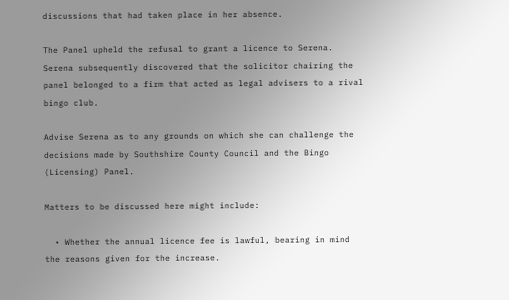discussions that had taken place in her absence.

The Panel upheld the refusal to grant a licence to Serena. Serena subsequently discovered that the solicitor chairing the panel belonged to a firm that acted as legal advisers to a rival bingo club.

Advise Serena as to any grounds on which she can challenge the decisions made by Southshire County Council and the Bingo (Licensing) Panel.

Matters to be discussed here might include:

  • Whether the annual licence fee is lawful, bearing in mind the reasons given for the increase.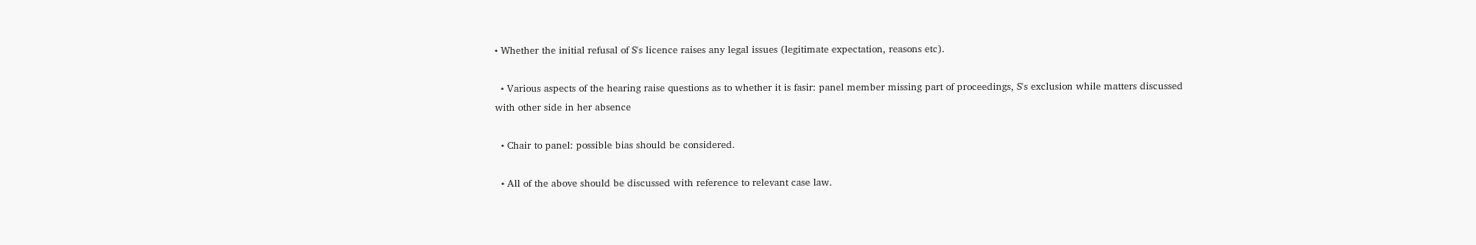• Whether the initial refusal of S's licence raises any legal issues (legitimate expectation, reasons etc).

  • Various aspects of the hearing raise questions as to whether it is fasir: panel member missing part of proceedings, S's exclusion while matters discussed with other side in her absence

  • Chair to panel: possible bias should be considered.

  • All of the above should be discussed with reference to relevant case law.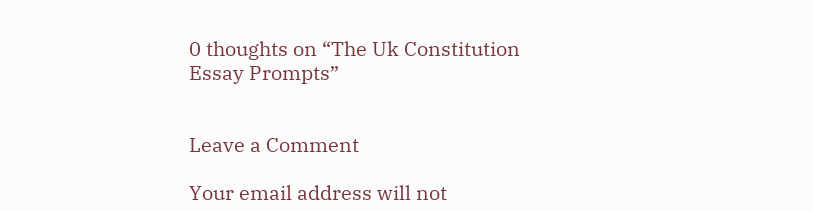0 thoughts on “The Uk Constitution Essay Prompts”


Leave a Comment

Your email address will not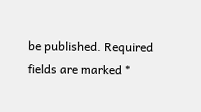be published. Required fields are marked *